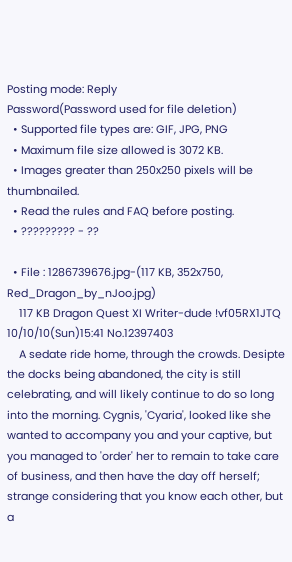Posting mode: Reply
Password(Password used for file deletion)
  • Supported file types are: GIF, JPG, PNG
  • Maximum file size allowed is 3072 KB.
  • Images greater than 250x250 pixels will be thumbnailed.
  • Read the rules and FAQ before posting.
  • ????????? - ??

  • File : 1286739676.jpg-(117 KB, 352x750, Red_Dragon_by_nJoo.jpg)
    117 KB Dragon Quest XI Writer-dude !vf05RX1JTQ 10/10/10(Sun)15:41 No.12397403
    A sedate ride home, through the crowds. Desipte the docks being abandoned, the city is still celebrating, and will likely continue to do so long into the morning. Cygnis, 'Cyaria', looked like she wanted to accompany you and your captive, but you managed to 'order' her to remain to take care of business, and then have the day off herself; strange considering that you know each other, but a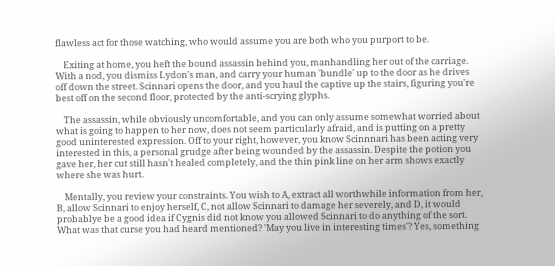flawless act for those watching, who would assume you are both who you purport to be.

    Exiting at home, you heft the bound assassin behind you, manhandling her out of the carriage. With a nod, you dismiss Lydon's man, and carry your human 'bundle' up to the door as he drives off down the street. Scinnari opens the door, and you haul the captive up the stairs, figuring you're best off on the second floor, protected by the anti-scrying glyphs.

    The assassin, while obviously uncomfortable, and you can only assume somewhat worried about what is going to happen to her now, does not seem particularly afraid, and is putting on a pretty good uninterested expression. Off to your right, however, you know Scinnnari has been acting very interested in this, a personal grudge after being wounded by the assassin. Despite the potion you gave her, her cut still hasn't healed completely, and the thin pink line on her arm shows exactly where she was hurt.

    Mentally, you review your constraints. You wish to A, extract all worthwhile information from her, B, allow Scinnari to enjoy herself, C, not allow Scinnari to damage her severely, and D, it would probablye be a good idea if Cygnis did not know you allowed Scinnari to do anything of the sort. What was that curse you had heard mentioned? 'May you live in interesting times'? Yes, something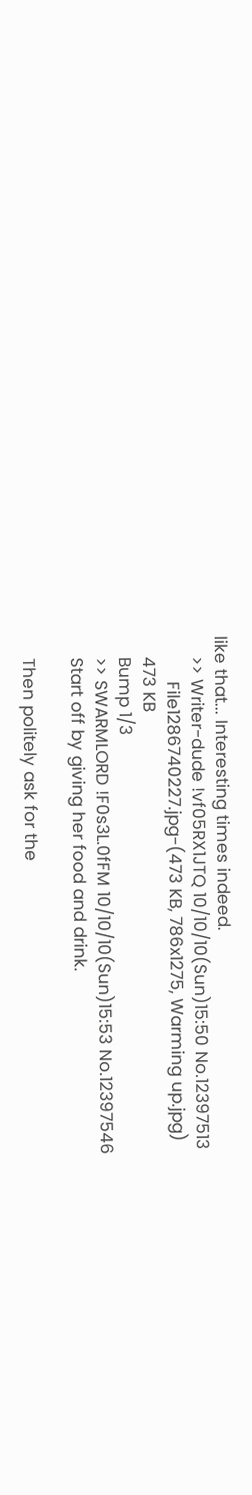like that... Interesting times indeed.
    >> Writer-dude !vf05RX1JTQ 10/10/10(Sun)15:50 No.12397513
         File1286740227.jpg-(473 KB, 786x1275, Warming up.jpg)
    473 KB
    Bump 1/3
    >> SWARMLORD !F0s3L.0fFM 10/10/10(Sun)15:53 No.12397546
    Start off by giving her food and drink.

    Then politely ask for the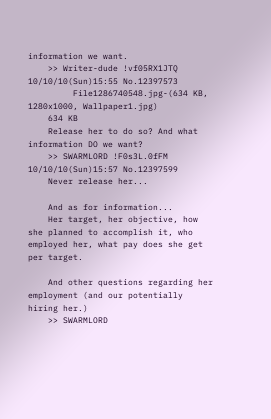information we want.
    >> Writer-dude !vf05RX1JTQ 10/10/10(Sun)15:55 No.12397573
         File1286740548.jpg-(634 KB, 1280x1000, Wallpaper1.jpg)
    634 KB
    Release her to do so? And what information DO we want?
    >> SWARMLORD !F0s3L.0fFM 10/10/10(Sun)15:57 No.12397599
    Never release her...

    And as for information...
    Her target, her objective, how she planned to accomplish it, who employed her, what pay does she get per target.

    And other questions regarding her employment (and our potentially hiring her.)
    >> SWARMLORD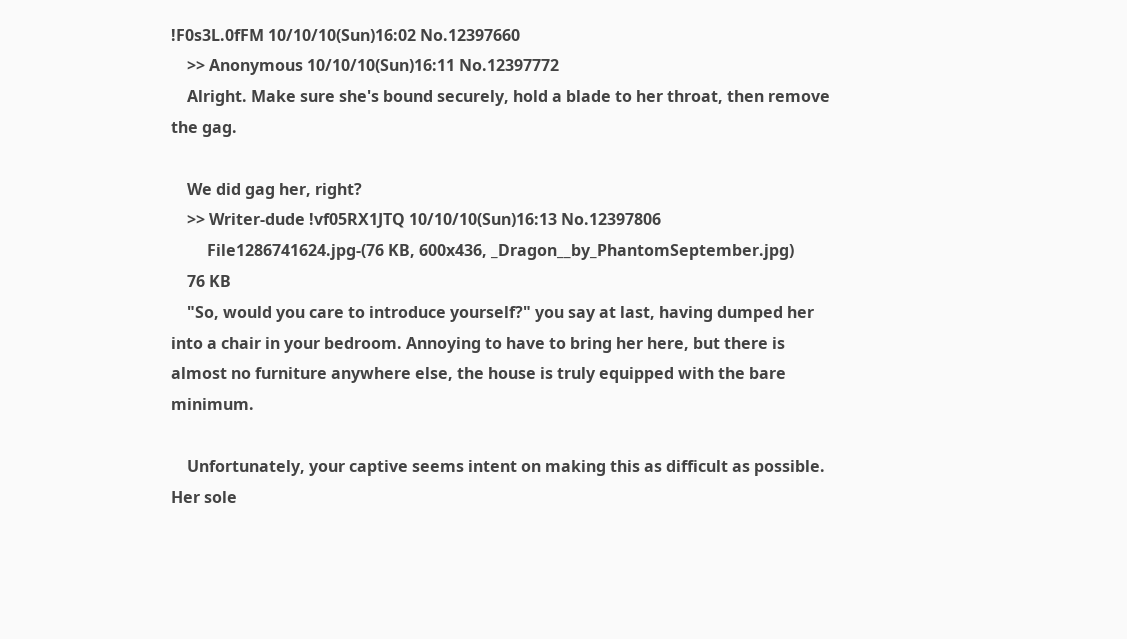!F0s3L.0fFM 10/10/10(Sun)16:02 No.12397660
    >> Anonymous 10/10/10(Sun)16:11 No.12397772
    Alright. Make sure she's bound securely, hold a blade to her throat, then remove the gag.

    We did gag her, right?
    >> Writer-dude !vf05RX1JTQ 10/10/10(Sun)16:13 No.12397806
         File1286741624.jpg-(76 KB, 600x436, _Dragon__by_PhantomSeptember.jpg)
    76 KB
    "So, would you care to introduce yourself?" you say at last, having dumped her into a chair in your bedroom. Annoying to have to bring her here, but there is almost no furniture anywhere else, the house is truly equipped with the bare minimum.

    Unfortunately, your captive seems intent on making this as difficult as possible. Her sole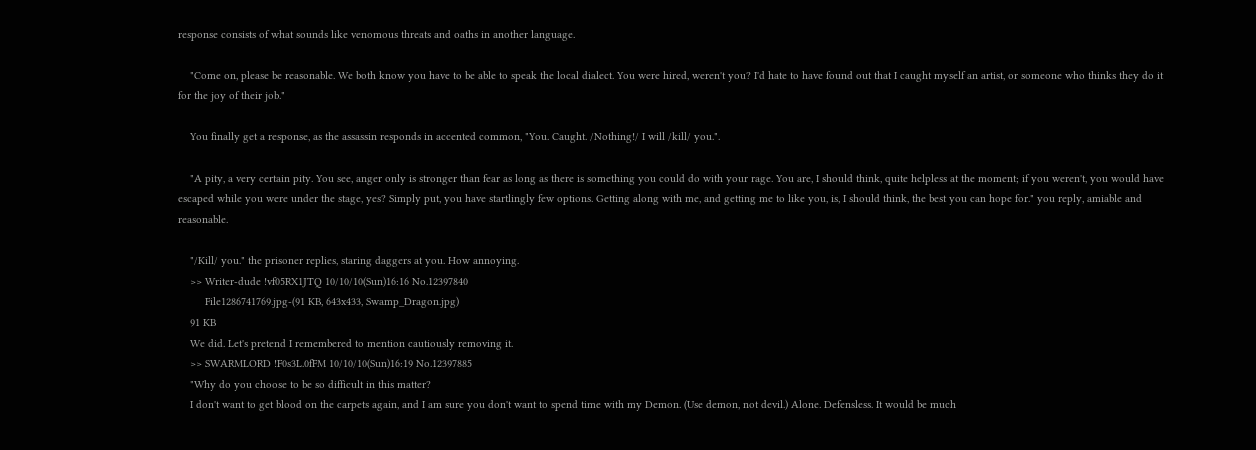response consists of what sounds like venomous threats and oaths in another language.

    "Come on, please be reasonable. We both know you have to be able to speak the local dialect. You were hired, weren't you? I'd hate to have found out that I caught myself an artist, or someone who thinks they do it for the joy of their job."

    You finally get a response, as the assassin responds in accented common, "You. Caught. /Nothing!/ I will /kill/ you.".

    "A pity, a very certain pity. You see, anger only is stronger than fear as long as there is something you could do with your rage. You are, I should think, quite helpless at the moment; if you weren't, you would have escaped while you were under the stage, yes? Simply put, you have startlingly few options. Getting along with me, and getting me to like you, is, I should think, the best you can hope for." you reply, amiable and reasonable.

    "/Kill/ you." the prisoner replies, staring daggers at you. How annoying.
    >> Writer-dude !vf05RX1JTQ 10/10/10(Sun)16:16 No.12397840
         File1286741769.jpg-(91 KB, 643x433, Swamp_Dragon.jpg)
    91 KB
    We did. Let's pretend I remembered to mention cautiously removing it.
    >> SWARMLORD !F0s3L.0fFM 10/10/10(Sun)16:19 No.12397885
    "Why do you choose to be so difficult in this matter?
    I don't want to get blood on the carpets again, and I am sure you don't want to spend time with my Demon. (Use demon, not devil.) Alone. Defensless. It would be much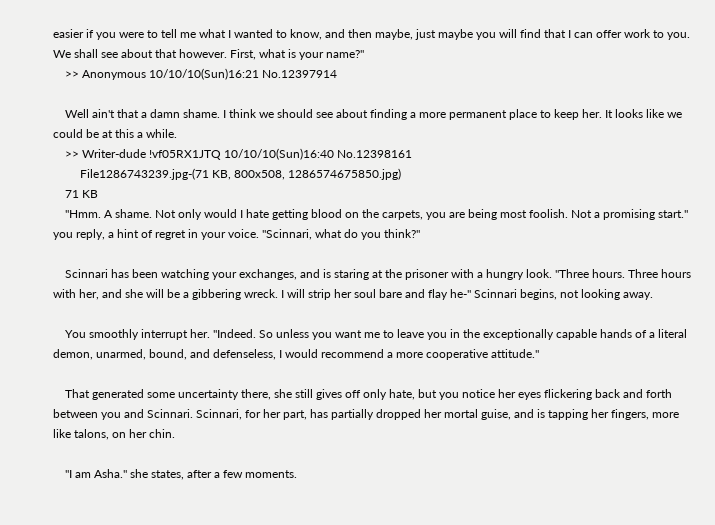easier if you were to tell me what I wanted to know, and then maybe, just maybe you will find that I can offer work to you. We shall see about that however. First, what is your name?"
    >> Anonymous 10/10/10(Sun)16:21 No.12397914

    Well ain't that a damn shame. I think we should see about finding a more permanent place to keep her. It looks like we could be at this a while.
    >> Writer-dude !vf05RX1JTQ 10/10/10(Sun)16:40 No.12398161
         File1286743239.jpg-(71 KB, 800x508, 1286574675850.jpg)
    71 KB
    "Hmm. A shame. Not only would I hate getting blood on the carpets, you are being most foolish. Not a promising start." you reply, a hint of regret in your voice. "Scinnari, what do you think?"

    Scinnari has been watching your exchanges, and is staring at the prisoner with a hungry look. "Three hours. Three hours with her, and she will be a gibbering wreck. I will strip her soul bare and flay he-" Scinnari begins, not looking away.

    You smoothly interrupt her. "Indeed. So unless you want me to leave you in the exceptionally capable hands of a literal demon, unarmed, bound, and defenseless, I would recommend a more cooperative attitude."

    That generated some uncertainty there, she still gives off only hate, but you notice her eyes flickering back and forth between you and Scinnari. Scinnari, for her part, has partially dropped her mortal guise, and is tapping her fingers, more like talons, on her chin.

    "I am Asha." she states, after a few moments.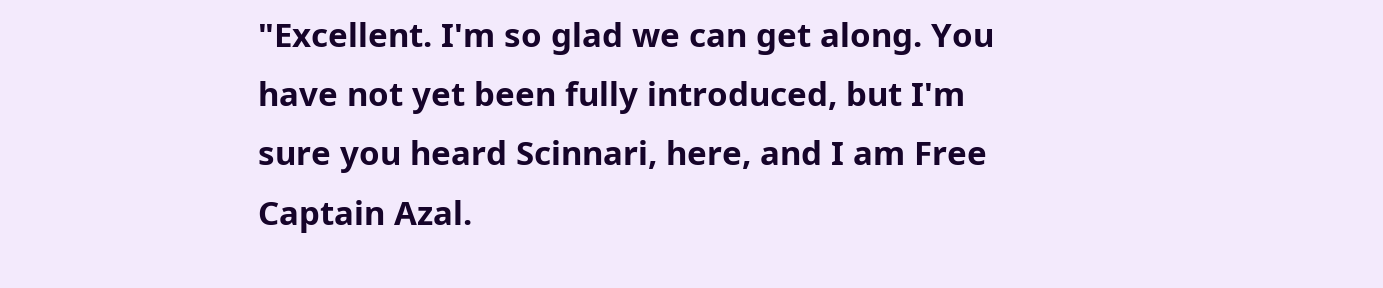"Excellent. I'm so glad we can get along. You have not yet been fully introduced, but I'm sure you heard Scinnari, here, and I am Free Captain Azal.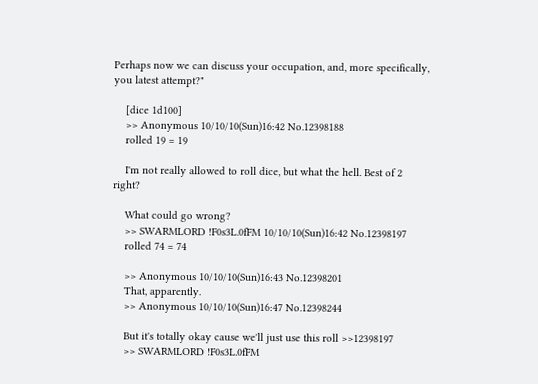Perhaps now we can discuss your occupation, and, more specifically, you latest attempt?"

    [dice 1d100]
    >> Anonymous 10/10/10(Sun)16:42 No.12398188
    rolled 19 = 19

    I'm not really allowed to roll dice, but what the hell. Best of 2 right?

    What could go wrong?
    >> SWARMLORD !F0s3L.0fFM 10/10/10(Sun)16:42 No.12398197
    rolled 74 = 74

    >> Anonymous 10/10/10(Sun)16:43 No.12398201
    That, apparently.
    >> Anonymous 10/10/10(Sun)16:47 No.12398244

    But it's totally okay cause we'll just use this roll >>12398197
    >> SWARMLORD !F0s3L.0fFM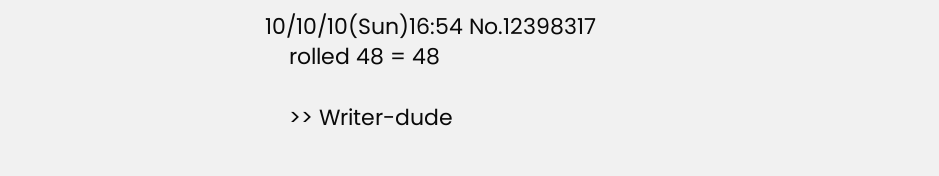10/10/10(Sun)16:54 No.12398317
    rolled 48 = 48

    >> Writer-dude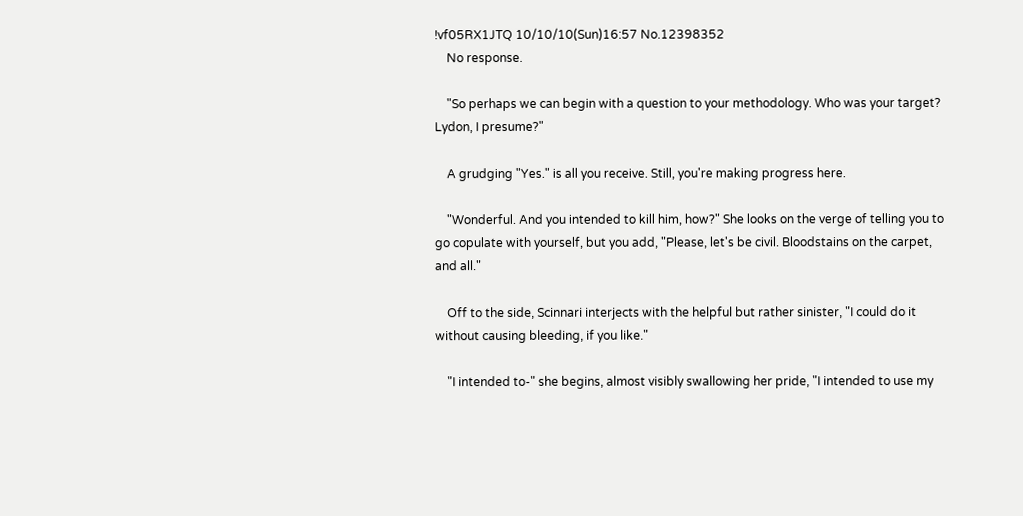!vf05RX1JTQ 10/10/10(Sun)16:57 No.12398352
    No response.

    "So perhaps we can begin with a question to your methodology. Who was your target? Lydon, I presume?"

    A grudging "Yes." is all you receive. Still, you're making progress here.

    "Wonderful. And you intended to kill him, how?" She looks on the verge of telling you to go copulate with yourself, but you add, "Please, let's be civil. Bloodstains on the carpet, and all."

    Off to the side, Scinnari interjects with the helpful but rather sinister, "I could do it without causing bleeding, if you like."

    "I intended to-" she begins, almost visibly swallowing her pride, "I intended to use my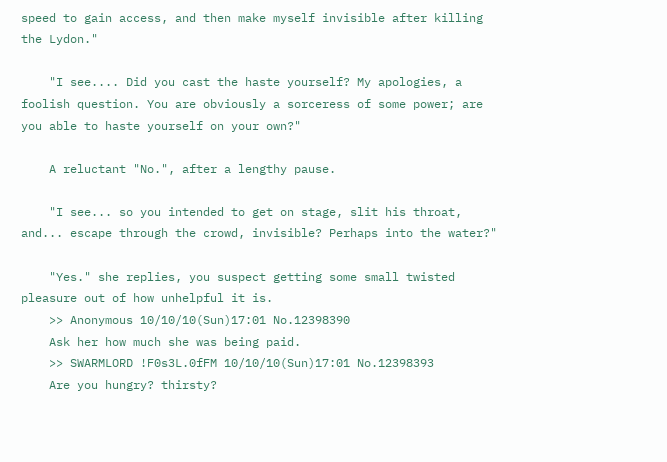speed to gain access, and then make myself invisible after killing the Lydon."

    "I see.... Did you cast the haste yourself? My apologies, a foolish question. You are obviously a sorceress of some power; are you able to haste yourself on your own?"

    A reluctant "No.", after a lengthy pause.

    "I see... so you intended to get on stage, slit his throat, and... escape through the crowd, invisible? Perhaps into the water?"

    "Yes." she replies, you suspect getting some small twisted pleasure out of how unhelpful it is.
    >> Anonymous 10/10/10(Sun)17:01 No.12398390
    Ask her how much she was being paid.
    >> SWARMLORD !F0s3L.0fFM 10/10/10(Sun)17:01 No.12398393
    Are you hungry? thirsty?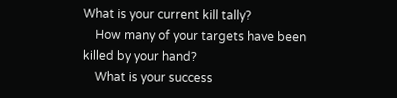What is your current kill tally?
    How many of your targets have been killed by your hand?
    What is your success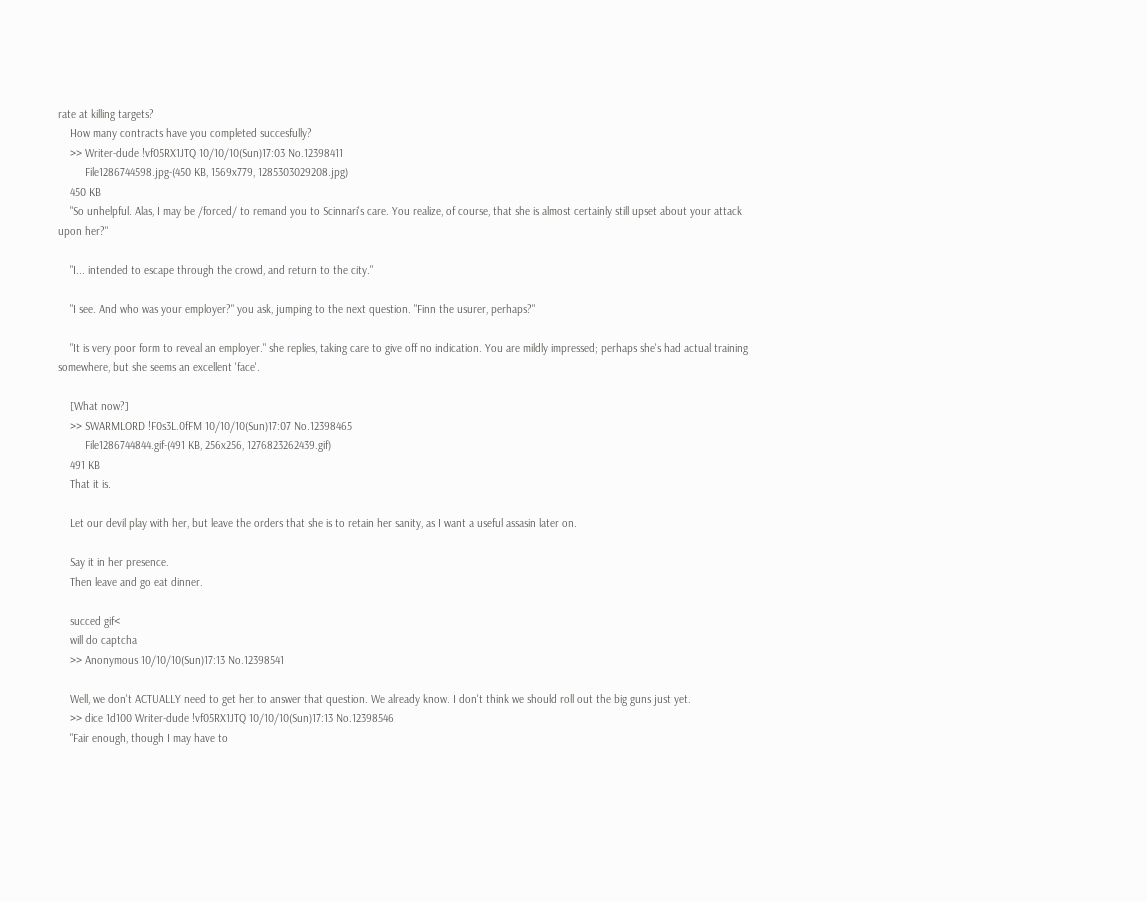rate at killing targets?
    How many contracts have you completed succesfully?
    >> Writer-dude !vf05RX1JTQ 10/10/10(Sun)17:03 No.12398411
         File1286744598.jpg-(450 KB, 1569x779, 1285303029208.jpg)
    450 KB
    "So unhelpful. Alas, I may be /forced/ to remand you to Scinnari's care. You realize, of course, that she is almost certainly still upset about your attack upon her?"

    "I... intended to escape through the crowd, and return to the city."

    "I see. And who was your employer?" you ask, jumping to the next question. "Finn the usurer, perhaps?"

    "It is very poor form to reveal an employer." she replies, taking care to give off no indication. You are mildly impressed; perhaps she's had actual training somewhere, but she seems an excellent 'face'.

    [What now?]
    >> SWARMLORD !F0s3L.0fFM 10/10/10(Sun)17:07 No.12398465
         File1286744844.gif-(491 KB, 256x256, 1276823262439.gif)
    491 KB
    That it is.

    Let our devil play with her, but leave the orders that she is to retain her sanity, as I want a useful assasin later on.

    Say it in her presence.
    Then leave and go eat dinner.

    succed gif<
    will do captcha
    >> Anonymous 10/10/10(Sun)17:13 No.12398541

    Well, we don't ACTUALLY need to get her to answer that question. We already know. I don't think we should roll out the big guns just yet.
    >> dice 1d100 Writer-dude !vf05RX1JTQ 10/10/10(Sun)17:13 No.12398546
    "Fair enough, though I may have to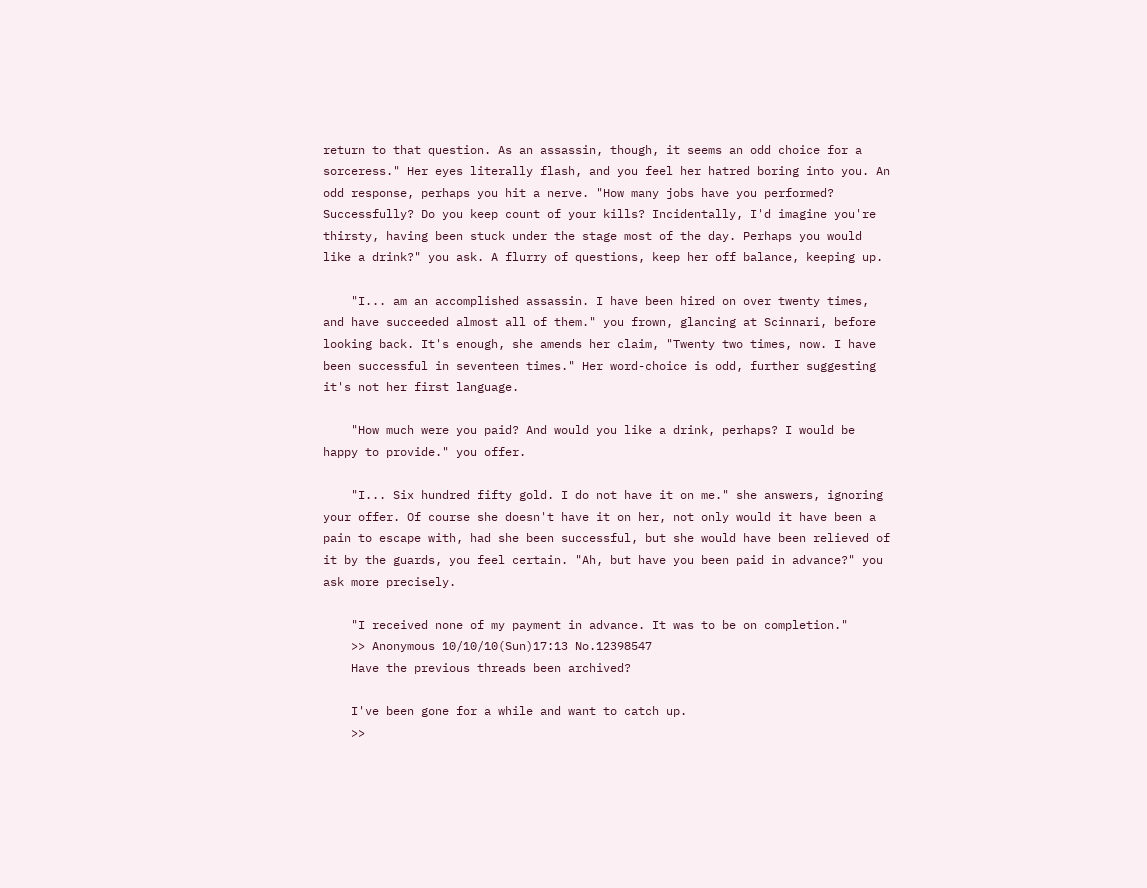return to that question. As an assassin, though, it seems an odd choice for a sorceress." Her eyes literally flash, and you feel her hatred boring into you. An odd response, perhaps you hit a nerve. "How many jobs have you performed? Successfully? Do you keep count of your kills? Incidentally, I'd imagine you're thirsty, having been stuck under the stage most of the day. Perhaps you would like a drink?" you ask. A flurry of questions, keep her off balance, keeping up.

    "I... am an accomplished assassin. I have been hired on over twenty times, and have succeeded almost all of them." you frown, glancing at Scinnari, before looking back. It's enough, she amends her claim, "Twenty two times, now. I have been successful in seventeen times." Her word-choice is odd, further suggesting it's not her first language.

    "How much were you paid? And would you like a drink, perhaps? I would be happy to provide." you offer.

    "I... Six hundred fifty gold. I do not have it on me." she answers, ignoring your offer. Of course she doesn't have it on her, not only would it have been a pain to escape with, had she been successful, but she would have been relieved of it by the guards, you feel certain. "Ah, but have you been paid in advance?" you ask more precisely.

    "I received none of my payment in advance. It was to be on completion."
    >> Anonymous 10/10/10(Sun)17:13 No.12398547
    Have the previous threads been archived?

    I've been gone for a while and want to catch up.
    >>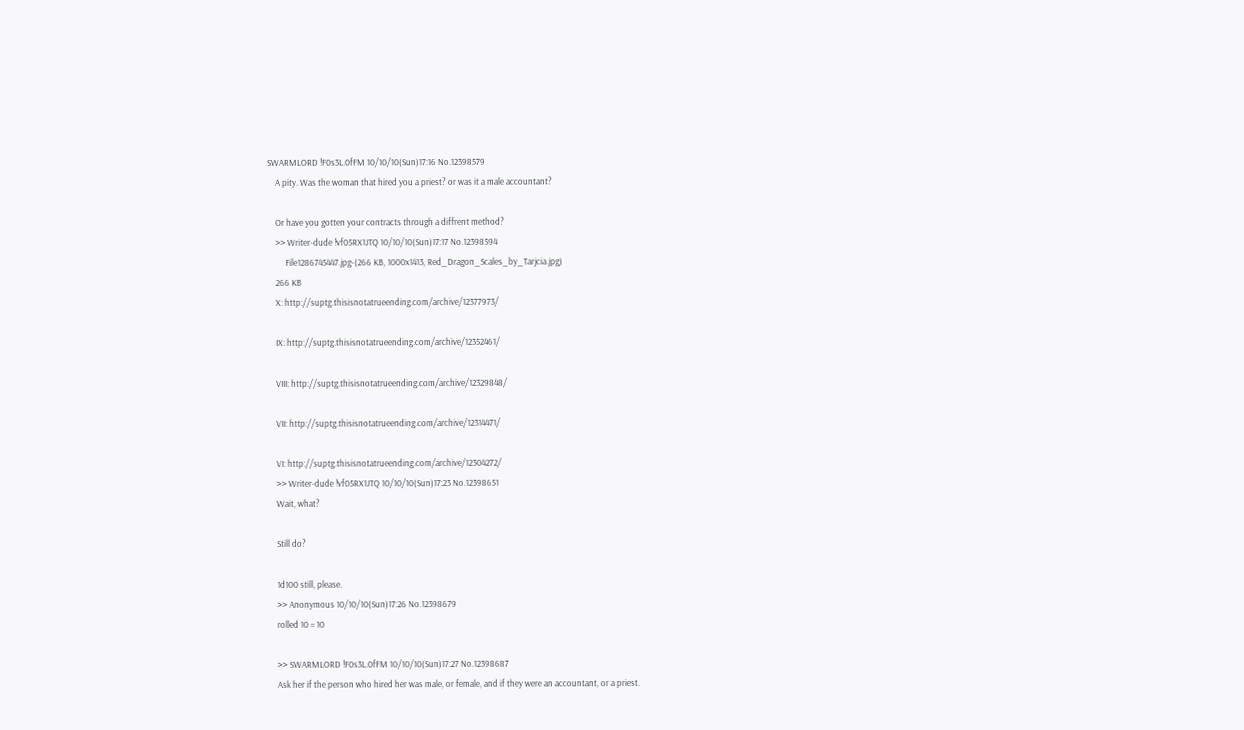SWARMLORD !F0s3L.0fFM 10/10/10(Sun)17:16 No.12398579
    A pity. Was the woman that hired you a priest? or was it a male accountant?

    Or have you gotten your contracts through a diffrent method?
    >> Writer-dude !vf05RX1JTQ 10/10/10(Sun)17:17 No.12398594
         File1286745447.jpg-(266 KB, 1000x1413, Red_Dragon_Scales_by_Tarjcia.jpg)
    266 KB
    X: http://suptg.thisisnotatrueending.com/archive/12377973/

    IX: http://suptg.thisisnotatrueending.com/archive/12352461/

    VIII: http://suptg.thisisnotatrueending.com/archive/12329848/

    VII: http://suptg.thisisnotatrueending.com/archive/12314471/

    VI: http://suptg.thisisnotatrueending.com/archive/12304272/
    >> Writer-dude !vf05RX1JTQ 10/10/10(Sun)17:23 No.12398651
    Wait, what?

    Still do?

    1d100 still, please.
    >> Anonymous 10/10/10(Sun)17:26 No.12398679
    rolled 10 = 10

    >> SWARMLORD !F0s3L.0fFM 10/10/10(Sun)17:27 No.12398687
    Ask her if the person who hired her was male, or female, and if they were an accountant, or a priest.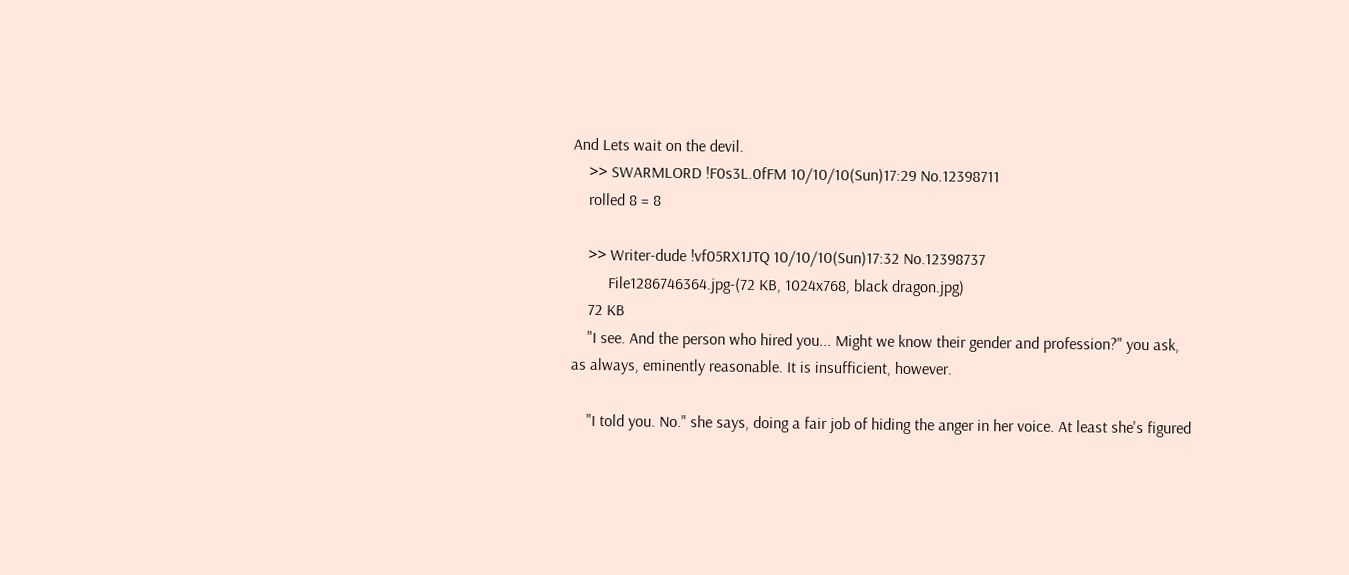And Lets wait on the devil.
    >> SWARMLORD !F0s3L.0fFM 10/10/10(Sun)17:29 No.12398711
    rolled 8 = 8

    >> Writer-dude !vf05RX1JTQ 10/10/10(Sun)17:32 No.12398737
         File1286746364.jpg-(72 KB, 1024x768, black dragon.jpg)
    72 KB
    "I see. And the person who hired you... Might we know their gender and profession?" you ask, as always, eminently reasonable. It is insufficient, however.

    "I told you. No." she says, doing a fair job of hiding the anger in her voice. At least she's figured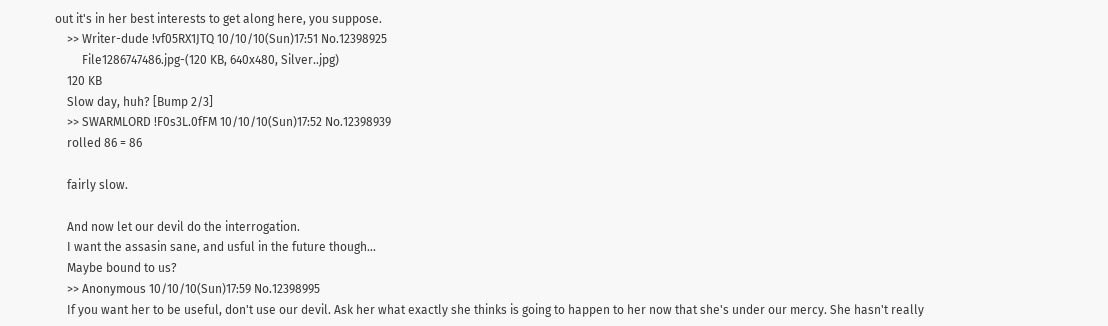out it's in her best interests to get along here, you suppose.
    >> Writer-dude !vf05RX1JTQ 10/10/10(Sun)17:51 No.12398925
         File1286747486.jpg-(120 KB, 640x480, Silver..jpg)
    120 KB
    Slow day, huh? [Bump 2/3]
    >> SWARMLORD !F0s3L.0fFM 10/10/10(Sun)17:52 No.12398939
    rolled 86 = 86

    fairly slow.

    And now let our devil do the interrogation.
    I want the assasin sane, and usful in the future though...
    Maybe bound to us?
    >> Anonymous 10/10/10(Sun)17:59 No.12398995
    If you want her to be useful, don't use our devil. Ask her what exactly she thinks is going to happen to her now that she's under our mercy. She hasn't really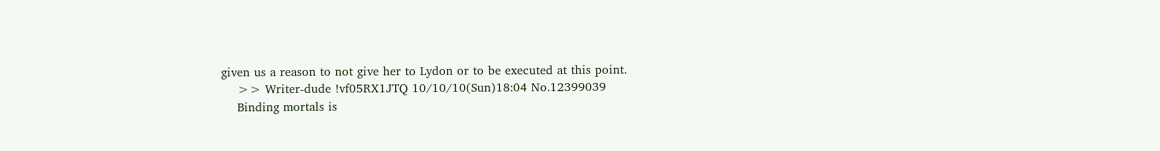given us a reason to not give her to Lydon or to be executed at this point.
    >> Writer-dude !vf05RX1JTQ 10/10/10(Sun)18:04 No.12399039
    Binding mortals is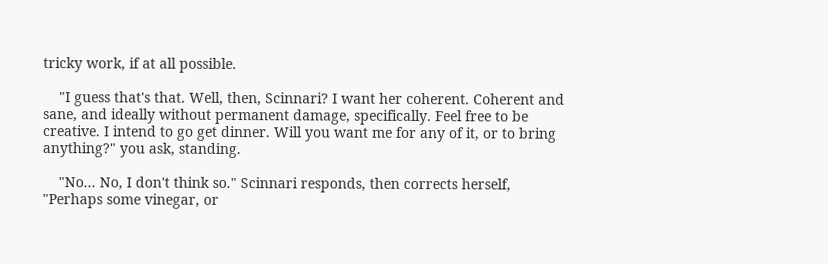tricky work, if at all possible.

    "I guess that's that. Well, then, Scinnari? I want her coherent. Coherent and sane, and ideally without permanent damage, specifically. Feel free to be creative. I intend to go get dinner. Will you want me for any of it, or to bring anything?" you ask, standing.

    "No... No, I don't think so." Scinnari responds, then corrects herself, "Perhaps some vinegar, or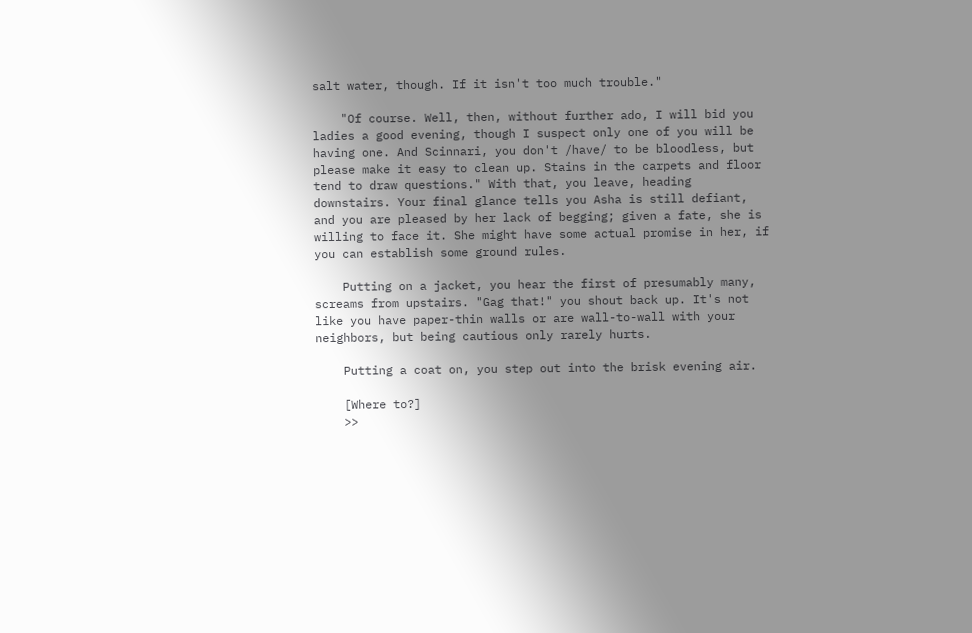salt water, though. If it isn't too much trouble."

    "Of course. Well, then, without further ado, I will bid you ladies a good evening, though I suspect only one of you will be having one. And Scinnari, you don't /have/ to be bloodless, but please make it easy to clean up. Stains in the carpets and floor tend to draw questions." With that, you leave, heading downstairs. Your final glance tells you Asha is still defiant, and you are pleased by her lack of begging; given a fate, she is willing to face it. She might have some actual promise in her, if you can establish some ground rules.

    Putting on a jacket, you hear the first of presumably many, screams from upstairs. "Gag that!" you shout back up. It's not like you have paper-thin walls or are wall-to-wall with your neighbors, but being cautious only rarely hurts.

    Putting a coat on, you step out into the brisk evening air.

    [Where to?]
    >>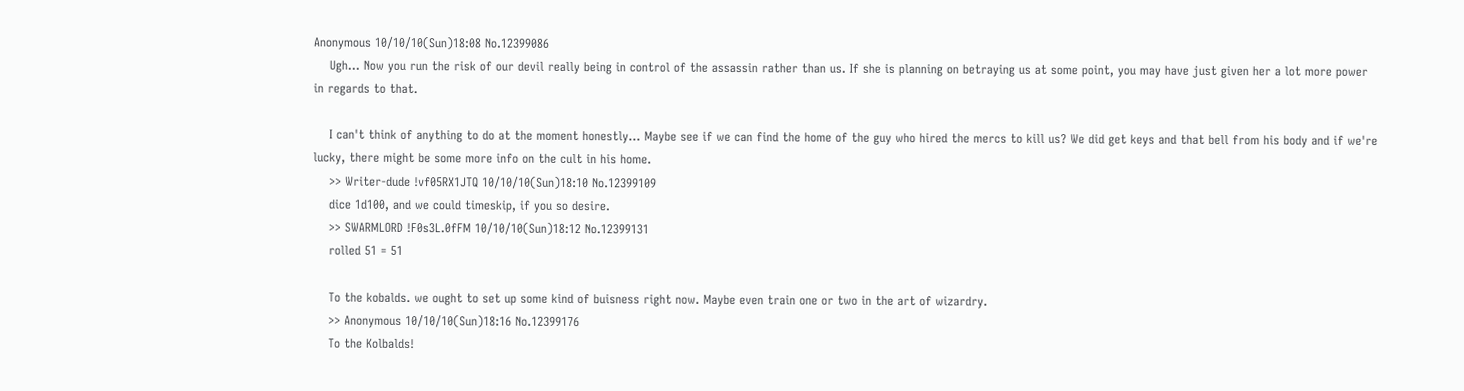Anonymous 10/10/10(Sun)18:08 No.12399086
    Ugh... Now you run the risk of our devil really being in control of the assassin rather than us. If she is planning on betraying us at some point, you may have just given her a lot more power in regards to that.

    I can't think of anything to do at the moment honestly... Maybe see if we can find the home of the guy who hired the mercs to kill us? We did get keys and that bell from his body and if we're lucky, there might be some more info on the cult in his home.
    >> Writer-dude !vf05RX1JTQ 10/10/10(Sun)18:10 No.12399109
    dice 1d100, and we could timeskip, if you so desire.
    >> SWARMLORD !F0s3L.0fFM 10/10/10(Sun)18:12 No.12399131
    rolled 51 = 51

    To the kobalds. we ought to set up some kind of buisness right now. Maybe even train one or two in the art of wizardry.
    >> Anonymous 10/10/10(Sun)18:16 No.12399176
    To the Kolbalds!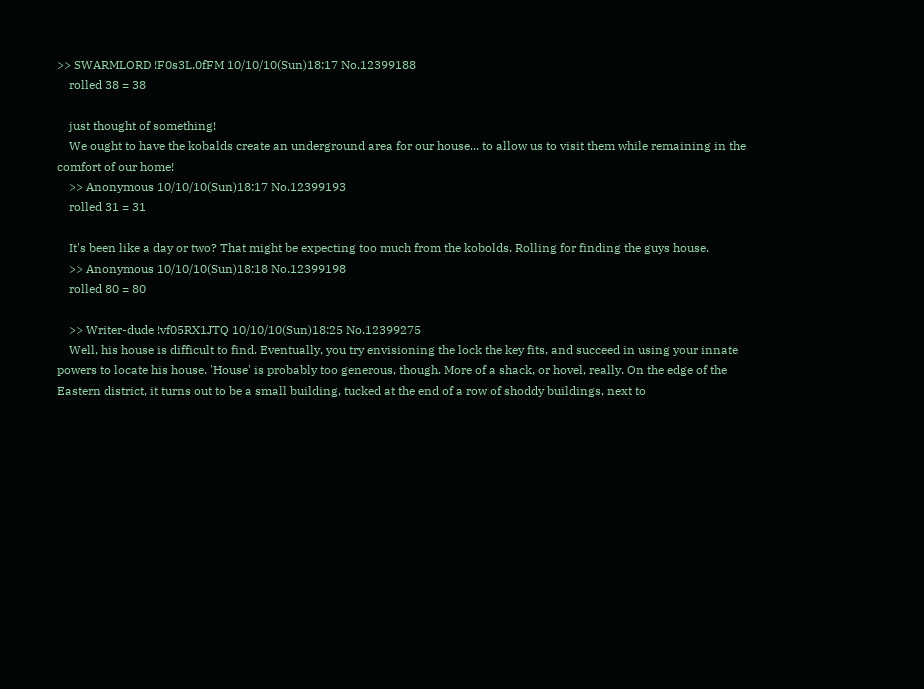>> SWARMLORD !F0s3L.0fFM 10/10/10(Sun)18:17 No.12399188
    rolled 38 = 38

    just thought of something!
    We ought to have the kobalds create an underground area for our house... to allow us to visit them while remaining in the comfort of our home!
    >> Anonymous 10/10/10(Sun)18:17 No.12399193
    rolled 31 = 31

    It's been like a day or two? That might be expecting too much from the kobolds. Rolling for finding the guys house.
    >> Anonymous 10/10/10(Sun)18:18 No.12399198
    rolled 80 = 80

    >> Writer-dude !vf05RX1JTQ 10/10/10(Sun)18:25 No.12399275
    Well, his house is difficult to find. Eventually, you try envisioning the lock the key fits, and succeed in using your innate powers to locate his house. 'House' is probably too generous, though. More of a shack, or hovel, really. On the edge of the Eastern district, it turns out to be a small building, tucked at the end of a row of shoddy buildings, next to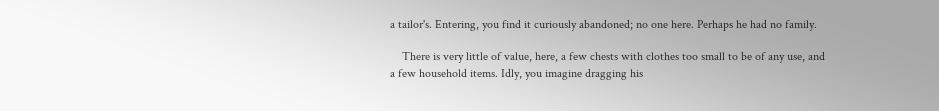a tailor's. Entering, you find it curiously abandoned; no one here. Perhaps he had no family.

    There is very little of value, here, a few chests with clothes too small to be of any use, and a few household items. Idly, you imagine dragging his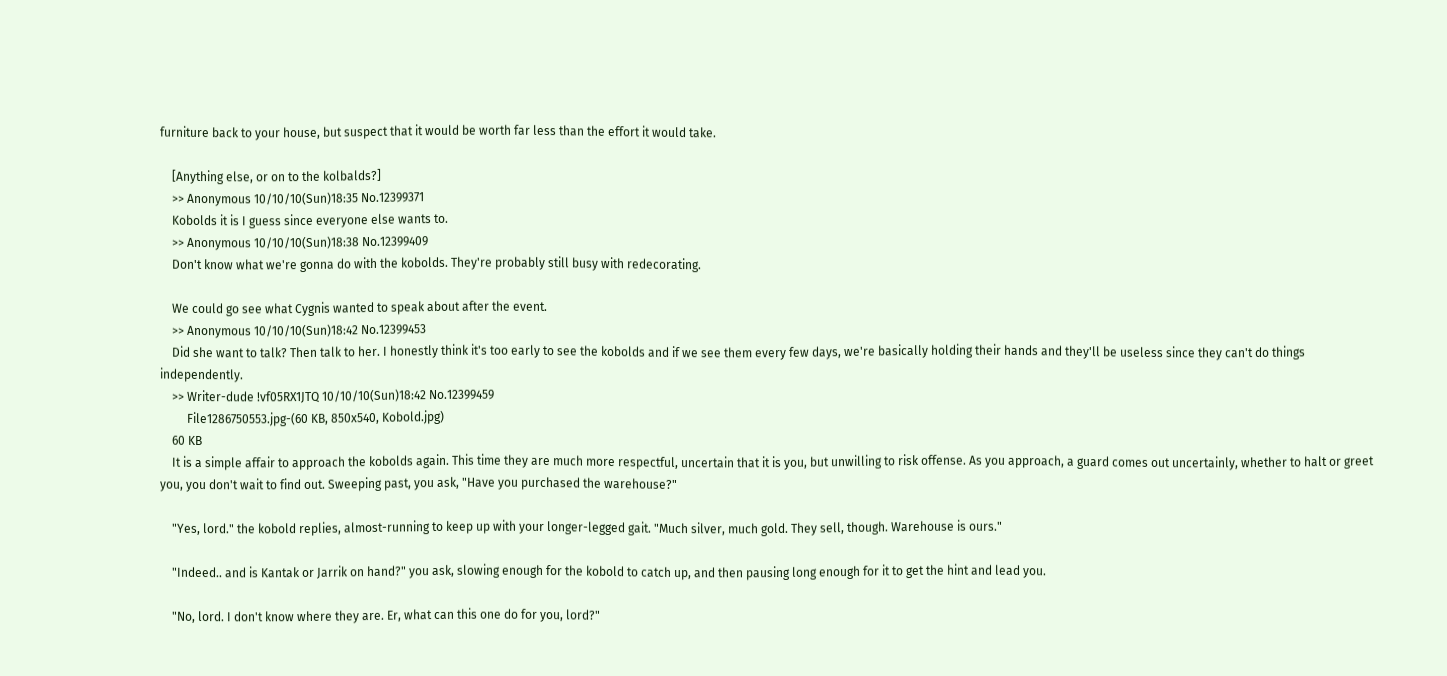furniture back to your house, but suspect that it would be worth far less than the effort it would take.

    [Anything else, or on to the kolbalds?]
    >> Anonymous 10/10/10(Sun)18:35 No.12399371
    Kobolds it is I guess since everyone else wants to.
    >> Anonymous 10/10/10(Sun)18:38 No.12399409
    Don't know what we're gonna do with the kobolds. They're probably still busy with redecorating.

    We could go see what Cygnis wanted to speak about after the event.
    >> Anonymous 10/10/10(Sun)18:42 No.12399453
    Did she want to talk? Then talk to her. I honestly think it's too early to see the kobolds and if we see them every few days, we're basically holding their hands and they'll be useless since they can't do things independently.
    >> Writer-dude !vf05RX1JTQ 10/10/10(Sun)18:42 No.12399459
         File1286750553.jpg-(60 KB, 850x540, Kobold.jpg)
    60 KB
    It is a simple affair to approach the kobolds again. This time they are much more respectful, uncertain that it is you, but unwilling to risk offense. As you approach, a guard comes out uncertainly, whether to halt or greet you, you don't wait to find out. Sweeping past, you ask, "Have you purchased the warehouse?"

    "Yes, lord." the kobold replies, almost-running to keep up with your longer-legged gait. "Much silver, much gold. They sell, though. Warehouse is ours."

    "Indeed.. and is Kantak or Jarrik on hand?" you ask, slowing enough for the kobold to catch up, and then pausing long enough for it to get the hint and lead you.

    "No, lord. I don't know where they are. Er, what can this one do for you, lord?"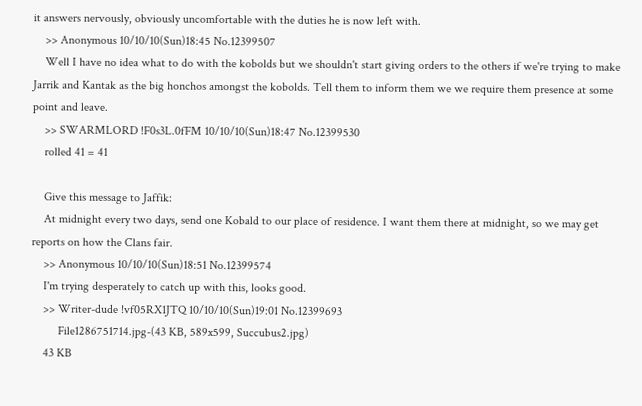it answers nervously, obviously uncomfortable with the duties he is now left with.
    >> Anonymous 10/10/10(Sun)18:45 No.12399507
    Well I have no idea what to do with the kobolds but we shouldn't start giving orders to the others if we're trying to make Jarrik and Kantak as the big honchos amongst the kobolds. Tell them to inform them we we require them presence at some point and leave.
    >> SWARMLORD !F0s3L.0fFM 10/10/10(Sun)18:47 No.12399530
    rolled 41 = 41

    Give this message to Jaffik:
    At midnight every two days, send one Kobald to our place of residence. I want them there at midnight, so we may get reports on how the Clans fair.
    >> Anonymous 10/10/10(Sun)18:51 No.12399574
    I'm trying desperately to catch up with this, looks good.
    >> Writer-dude !vf05RX1JTQ 10/10/10(Sun)19:01 No.12399693
         File1286751714.jpg-(43 KB, 589x599, Succubus2.jpg)
    43 KB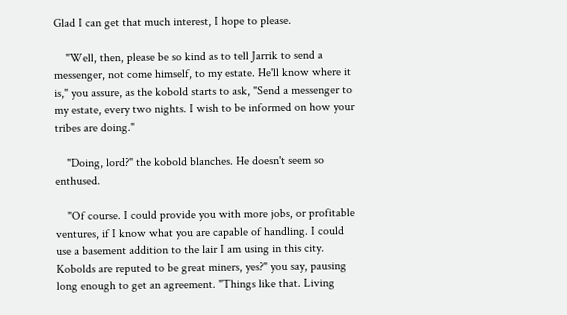Glad I can get that much interest, I hope to please.

    "Well, then, please be so kind as to tell Jarrik to send a messenger, not come himself, to my estate. He'll know where it is," you assure, as the kobold starts to ask, "Send a messenger to my estate, every two nights. I wish to be informed on how your tribes are doing."

    "Doing, lord?" the kobold blanches. He doesn't seem so enthused.

    "Of course. I could provide you with more jobs, or profitable ventures, if I know what you are capable of handling. I could use a basement addition to the lair I am using in this city. Kobolds are reputed to be great miners, yes?" you say, pausing long enough to get an agreement. "Things like that. Living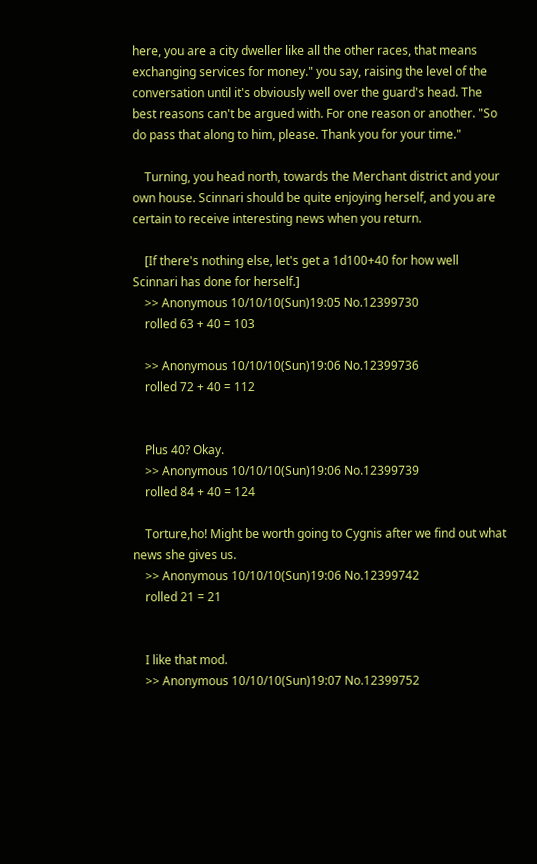here, you are a city dweller like all the other races, that means exchanging services for money." you say, raising the level of the conversation until it's obviously well over the guard's head. The best reasons can't be argued with. For one reason or another. "So do pass that along to him, please. Thank you for your time."

    Turning, you head north, towards the Merchant district and your own house. Scinnari should be quite enjoying herself, and you are certain to receive interesting news when you return.

    [If there's nothing else, let's get a 1d100+40 for how well Scinnari has done for herself.]
    >> Anonymous 10/10/10(Sun)19:05 No.12399730
    rolled 63 + 40 = 103

    >> Anonymous 10/10/10(Sun)19:06 No.12399736
    rolled 72 + 40 = 112


    Plus 40? Okay.
    >> Anonymous 10/10/10(Sun)19:06 No.12399739
    rolled 84 + 40 = 124

    Torture,ho! Might be worth going to Cygnis after we find out what news she gives us.
    >> Anonymous 10/10/10(Sun)19:06 No.12399742
    rolled 21 = 21


    I like that mod.
    >> Anonymous 10/10/10(Sun)19:07 No.12399752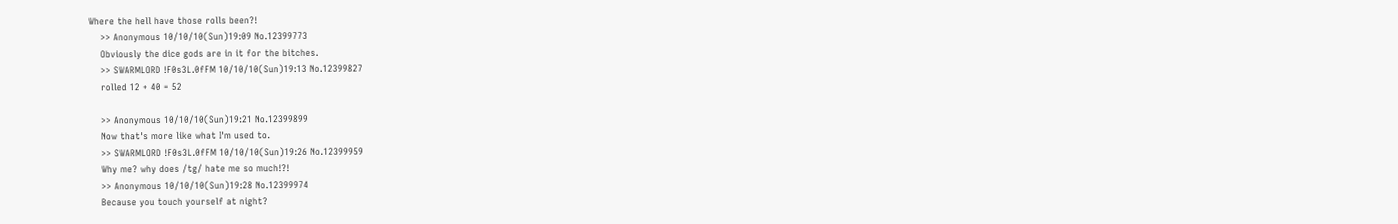Where the hell have those rolls been?!
    >> Anonymous 10/10/10(Sun)19:09 No.12399773
    Obviously the dice gods are in it for the bitches.
    >> SWARMLORD !F0s3L.0fFM 10/10/10(Sun)19:13 No.12399827
    rolled 12 + 40 = 52

    >> Anonymous 10/10/10(Sun)19:21 No.12399899
    Now that's more like what I'm used to.
    >> SWARMLORD !F0s3L.0fFM 10/10/10(Sun)19:26 No.12399959
    Why me? why does /tg/ hate me so much!?!
    >> Anonymous 10/10/10(Sun)19:28 No.12399974
    Because you touch yourself at night?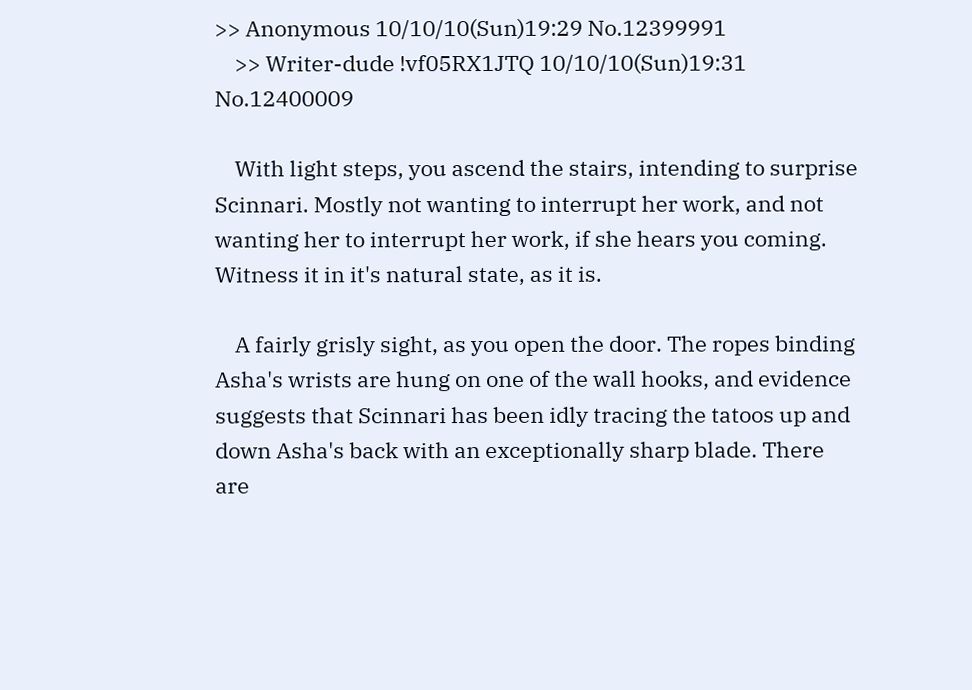>> Anonymous 10/10/10(Sun)19:29 No.12399991
    >> Writer-dude !vf05RX1JTQ 10/10/10(Sun)19:31 No.12400009

    With light steps, you ascend the stairs, intending to surprise Scinnari. Mostly not wanting to interrupt her work, and not wanting her to interrupt her work, if she hears you coming. Witness it in it's natural state, as it is.

    A fairly grisly sight, as you open the door. The ropes binding Asha's wrists are hung on one of the wall hooks, and evidence suggests that Scinnari has been idly tracing the tatoos up and down Asha's back with an exceptionally sharp blade. There are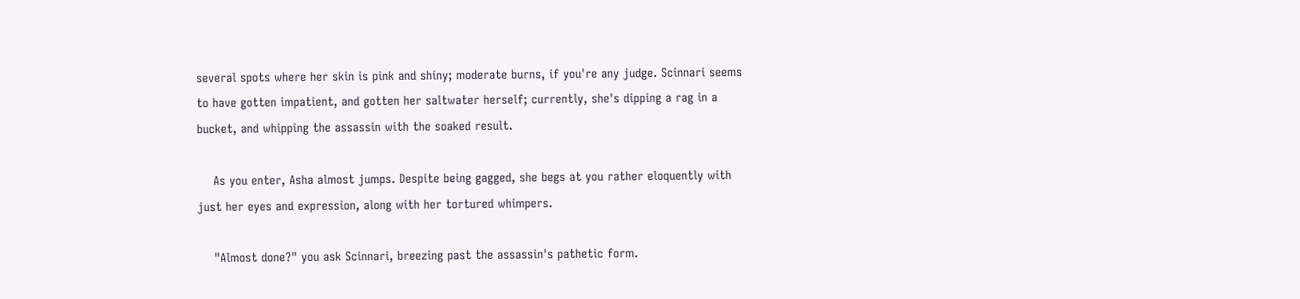several spots where her skin is pink and shiny; moderate burns, if you're any judge. Scinnari seems to have gotten impatient, and gotten her saltwater herself; currently, she's dipping a rag in a bucket, and whipping the assassin with the soaked result.

    As you enter, Asha almost jumps. Despite being gagged, she begs at you rather eloquently with just her eyes and expression, along with her tortured whimpers.

    "Almost done?" you ask Scinnari, breezing past the assassin's pathetic form.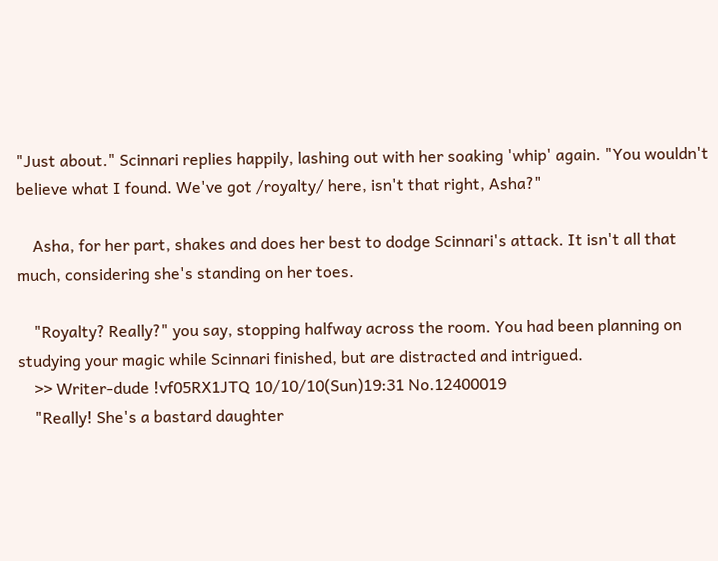"Just about." Scinnari replies happily, lashing out with her soaking 'whip' again. "You wouldn't believe what I found. We've got /royalty/ here, isn't that right, Asha?"

    Asha, for her part, shakes and does her best to dodge Scinnari's attack. It isn't all that much, considering she's standing on her toes.

    "Royalty? Really?" you say, stopping halfway across the room. You had been planning on studying your magic while Scinnari finished, but are distracted and intrigued.
    >> Writer-dude !vf05RX1JTQ 10/10/10(Sun)19:31 No.12400019
    "Really! She's a bastard daughter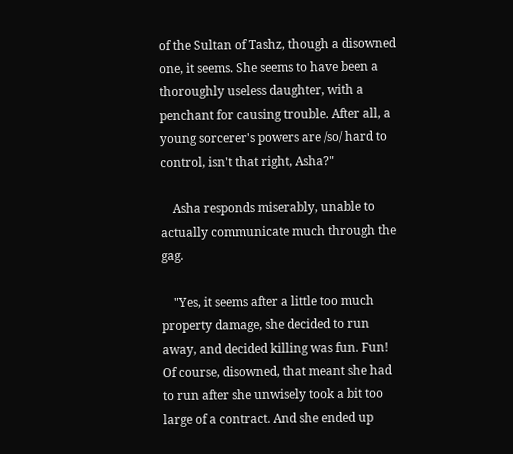of the Sultan of Tashz, though a disowned one, it seems. She seems to have been a thoroughly useless daughter, with a penchant for causing trouble. After all, a young sorcerer's powers are /so/ hard to control, isn't that right, Asha?"

    Asha responds miserably, unable to actually communicate much through the gag.

    "Yes, it seems after a little too much property damage, she decided to run away, and decided killing was fun. Fun! Of course, disowned, that meant she had to run after she unwisely took a bit too large of a contract. And she ended up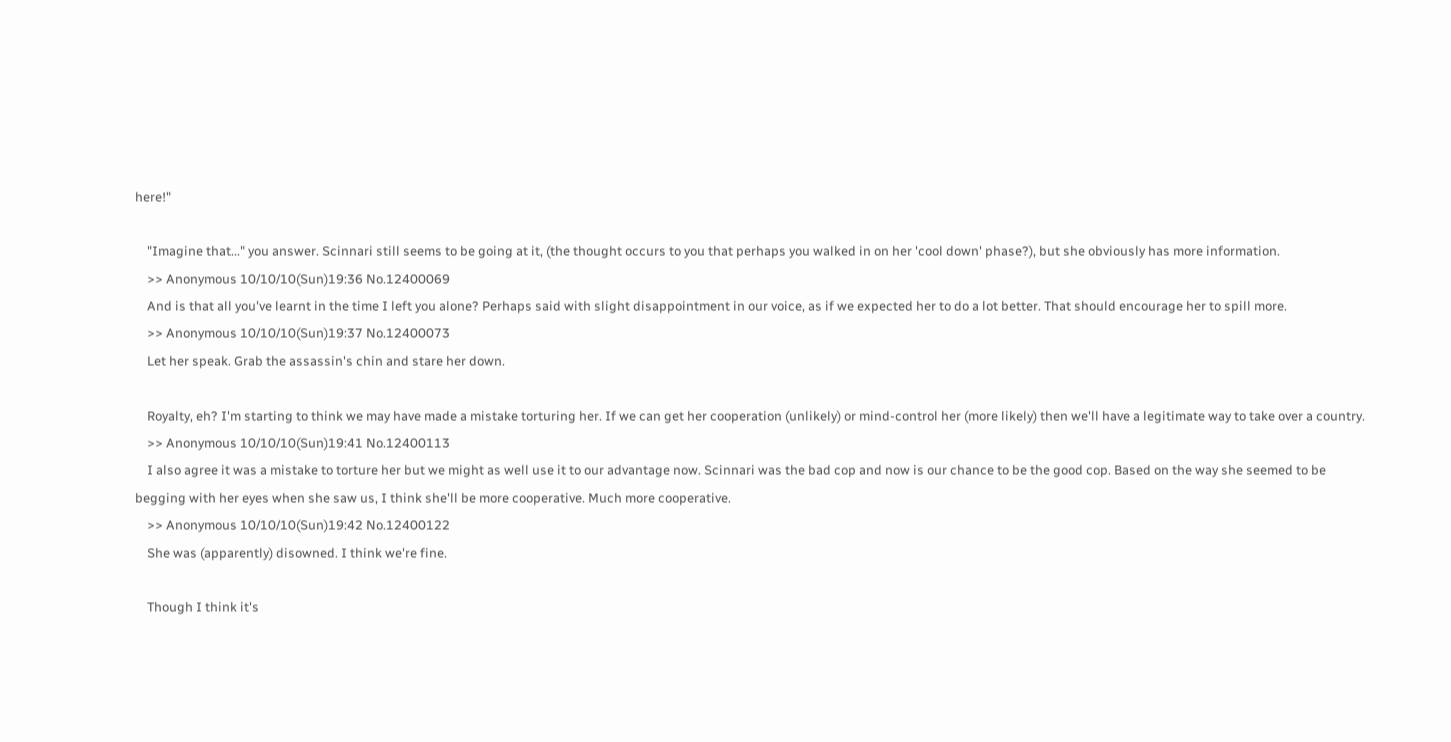here!"

    "Imagine that..." you answer. Scinnari still seems to be going at it, (the thought occurs to you that perhaps you walked in on her 'cool down' phase?), but she obviously has more information.
    >> Anonymous 10/10/10(Sun)19:36 No.12400069
    And is that all you've learnt in the time I left you alone? Perhaps said with slight disappointment in our voice, as if we expected her to do a lot better. That should encourage her to spill more.
    >> Anonymous 10/10/10(Sun)19:37 No.12400073
    Let her speak. Grab the assassin's chin and stare her down.

    Royalty, eh? I'm starting to think we may have made a mistake torturing her. If we can get her cooperation (unlikely) or mind-control her (more likely) then we'll have a legitimate way to take over a country.
    >> Anonymous 10/10/10(Sun)19:41 No.12400113
    I also agree it was a mistake to torture her but we might as well use it to our advantage now. Scinnari was the bad cop and now is our chance to be the good cop. Based on the way she seemed to be begging with her eyes when she saw us, I think she'll be more cooperative. Much more cooperative.
    >> Anonymous 10/10/10(Sun)19:42 No.12400122
    She was (apparently) disowned. I think we're fine.

    Though I think it's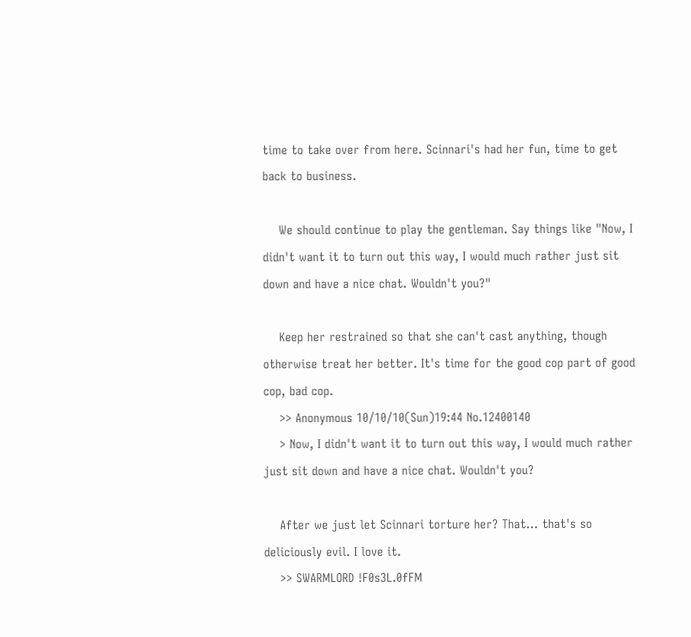time to take over from here. Scinnari's had her fun, time to get back to business.

    We should continue to play the gentleman. Say things like "Now, I didn't want it to turn out this way, I would much rather just sit down and have a nice chat. Wouldn't you?"

    Keep her restrained so that she can't cast anything, though otherwise treat her better. It's time for the good cop part of good cop, bad cop.
    >> Anonymous 10/10/10(Sun)19:44 No.12400140
    > Now, I didn't want it to turn out this way, I would much rather just sit down and have a nice chat. Wouldn't you?

    After we just let Scinnari torture her? That... that's so deliciously evil. I love it.
    >> SWARMLORD !F0s3L.0fFM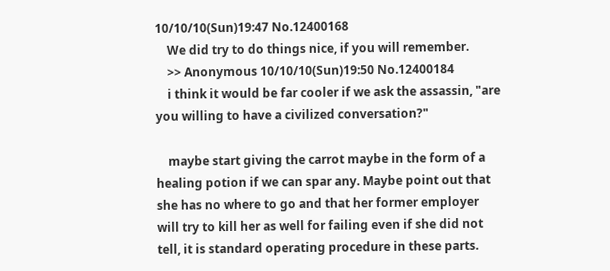10/10/10(Sun)19:47 No.12400168
    We did try to do things nice, if you will remember.
    >> Anonymous 10/10/10(Sun)19:50 No.12400184
    i think it would be far cooler if we ask the assassin, "are you willing to have a civilized conversation?"

    maybe start giving the carrot maybe in the form of a healing potion if we can spar any. Maybe point out that she has no where to go and that her former employer will try to kill her as well for failing even if she did not tell, it is standard operating procedure in these parts.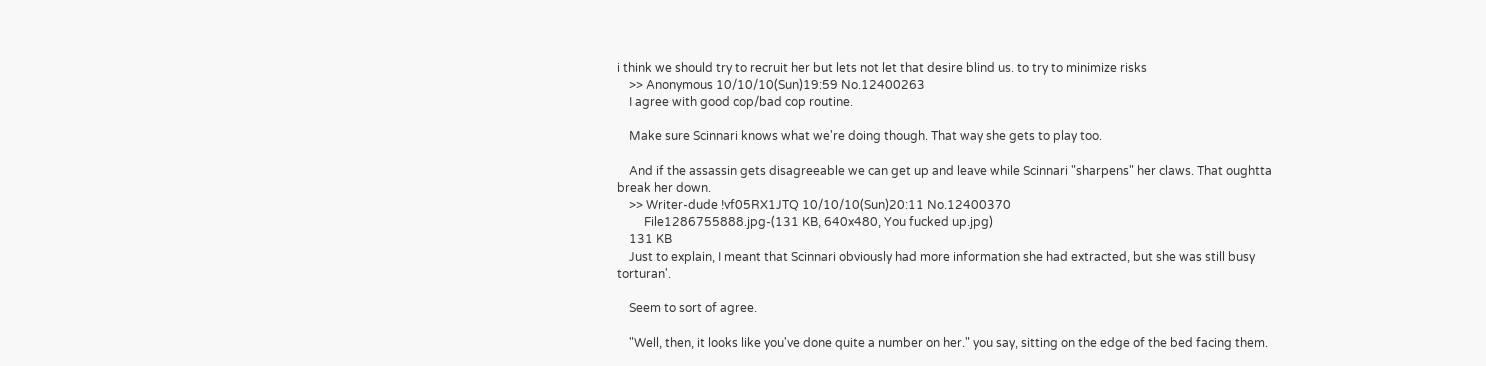i think we should try to recruit her but lets not let that desire blind us. to try to minimize risks
    >> Anonymous 10/10/10(Sun)19:59 No.12400263
    I agree with good cop/bad cop routine.

    Make sure Scinnari knows what we're doing though. That way she gets to play too.

    And if the assassin gets disagreeable we can get up and leave while Scinnari "sharpens" her claws. That oughtta break her down.
    >> Writer-dude !vf05RX1JTQ 10/10/10(Sun)20:11 No.12400370
         File1286755888.jpg-(131 KB, 640x480, You fucked up.jpg)
    131 KB
    Just to explain, I meant that Scinnari obviously had more information she had extracted, but she was still busy torturan'.

    Seem to sort of agree.

    "Well, then, it looks like you've done quite a number on her." you say, sitting on the edge of the bed facing them.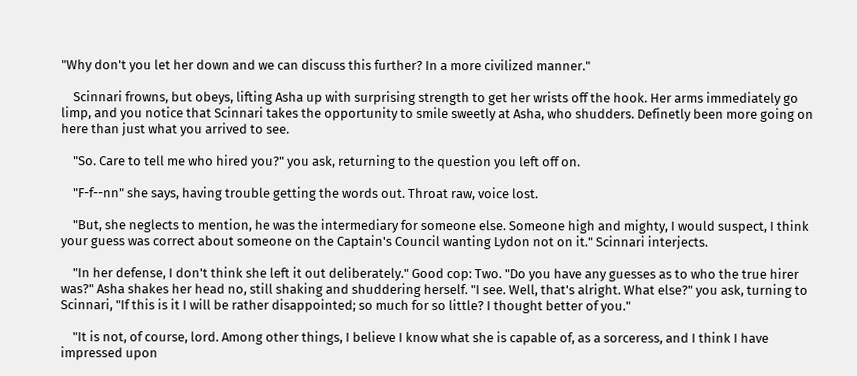"Why don't you let her down and we can discuss this further? In a more civilized manner."

    Scinnari frowns, but obeys, lifting Asha up with surprising strength to get her wrists off the hook. Her arms immediately go limp, and you notice that Scinnari takes the opportunity to smile sweetly at Asha, who shudders. Definetly been more going on here than just what you arrived to see.

    "So. Care to tell me who hired you?" you ask, returning to the question you left off on.

    "F-f--nn" she says, having trouble getting the words out. Throat raw, voice lost.

    "But, she neglects to mention, he was the intermediary for someone else. Someone high and mighty, I would suspect, I think your guess was correct about someone on the Captain's Council wanting Lydon not on it." Scinnari interjects.

    "In her defense, I don't think she left it out deliberately." Good cop: Two. "Do you have any guesses as to who the true hirer was?" Asha shakes her head no, still shaking and shuddering herself. "I see. Well, that's alright. What else?" you ask, turning to Scinnari, "If this is it I will be rather disappointed; so much for so little? I thought better of you."

    "It is not, of course, lord. Among other things, I believe I know what she is capable of, as a sorceress, and I think I have impressed upon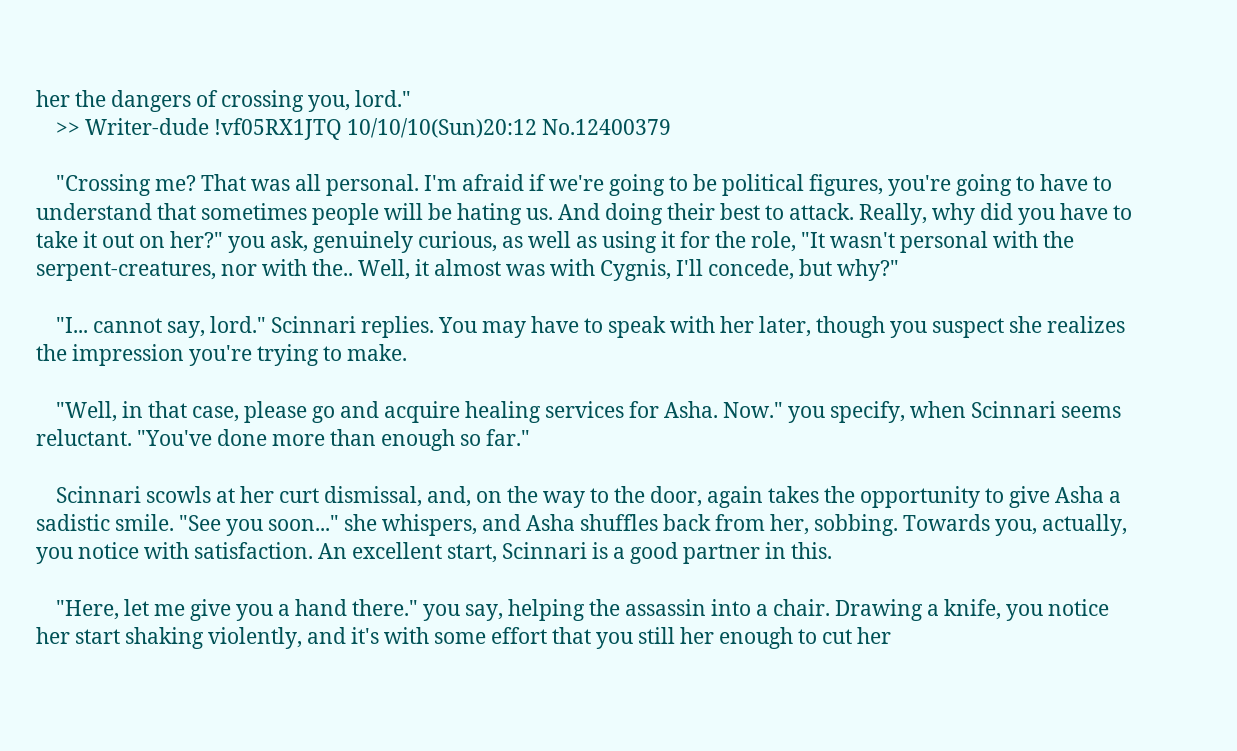her the dangers of crossing you, lord."
    >> Writer-dude !vf05RX1JTQ 10/10/10(Sun)20:12 No.12400379

    "Crossing me? That was all personal. I'm afraid if we're going to be political figures, you're going to have to understand that sometimes people will be hating us. And doing their best to attack. Really, why did you have to take it out on her?" you ask, genuinely curious, as well as using it for the role, "It wasn't personal with the serpent-creatures, nor with the.. Well, it almost was with Cygnis, I'll concede, but why?"

    "I... cannot say, lord." Scinnari replies. You may have to speak with her later, though you suspect she realizes the impression you're trying to make.

    "Well, in that case, please go and acquire healing services for Asha. Now." you specify, when Scinnari seems reluctant. "You've done more than enough so far."

    Scinnari scowls at her curt dismissal, and, on the way to the door, again takes the opportunity to give Asha a sadistic smile. "See you soon..." she whispers, and Asha shuffles back from her, sobbing. Towards you, actually, you notice with satisfaction. An excellent start, Scinnari is a good partner in this.

    "Here, let me give you a hand there." you say, helping the assassin into a chair. Drawing a knife, you notice her start shaking violently, and it's with some effort that you still her enough to cut her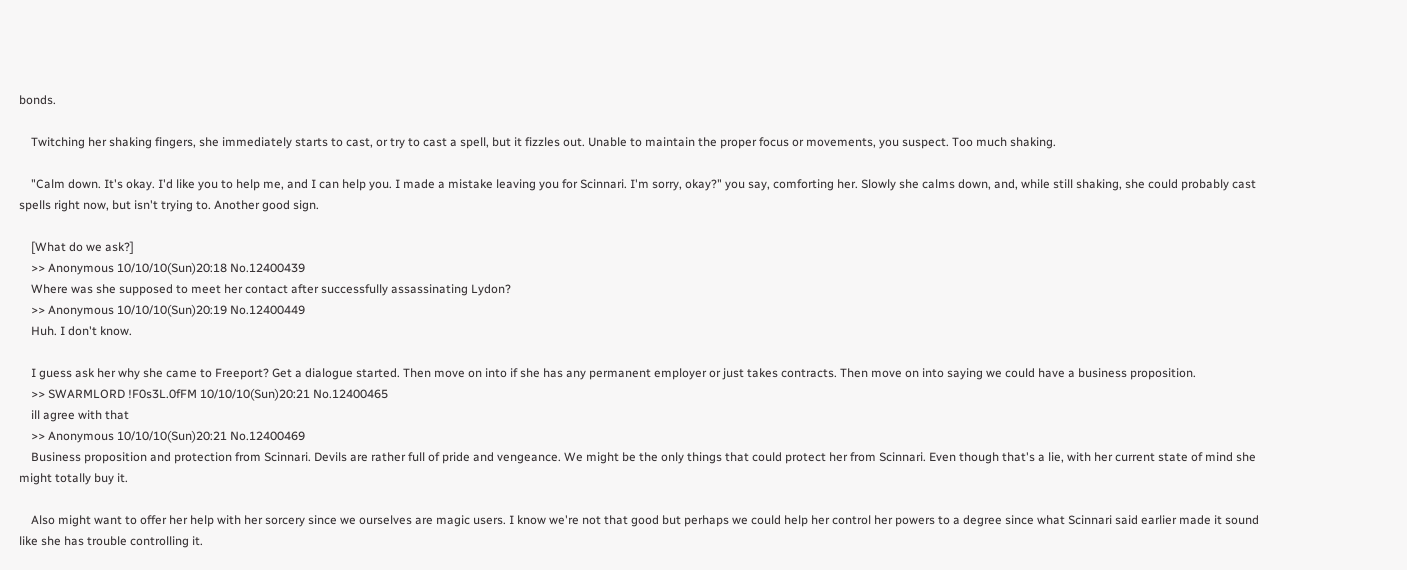bonds.

    Twitching her shaking fingers, she immediately starts to cast, or try to cast a spell, but it fizzles out. Unable to maintain the proper focus or movements, you suspect. Too much shaking.

    "Calm down. It's okay. I'd like you to help me, and I can help you. I made a mistake leaving you for Scinnari. I'm sorry, okay?" you say, comforting her. Slowly she calms down, and, while still shaking, she could probably cast spells right now, but isn't trying to. Another good sign.

    [What do we ask?]
    >> Anonymous 10/10/10(Sun)20:18 No.12400439
    Where was she supposed to meet her contact after successfully assassinating Lydon?
    >> Anonymous 10/10/10(Sun)20:19 No.12400449
    Huh. I don't know.

    I guess ask her why she came to Freeport? Get a dialogue started. Then move on into if she has any permanent employer or just takes contracts. Then move on into saying we could have a business proposition.
    >> SWARMLORD !F0s3L.0fFM 10/10/10(Sun)20:21 No.12400465
    ill agree with that
    >> Anonymous 10/10/10(Sun)20:21 No.12400469
    Business proposition and protection from Scinnari. Devils are rather full of pride and vengeance. We might be the only things that could protect her from Scinnari. Even though that's a lie, with her current state of mind she might totally buy it.

    Also might want to offer her help with her sorcery since we ourselves are magic users. I know we're not that good but perhaps we could help her control her powers to a degree since what Scinnari said earlier made it sound like she has trouble controlling it.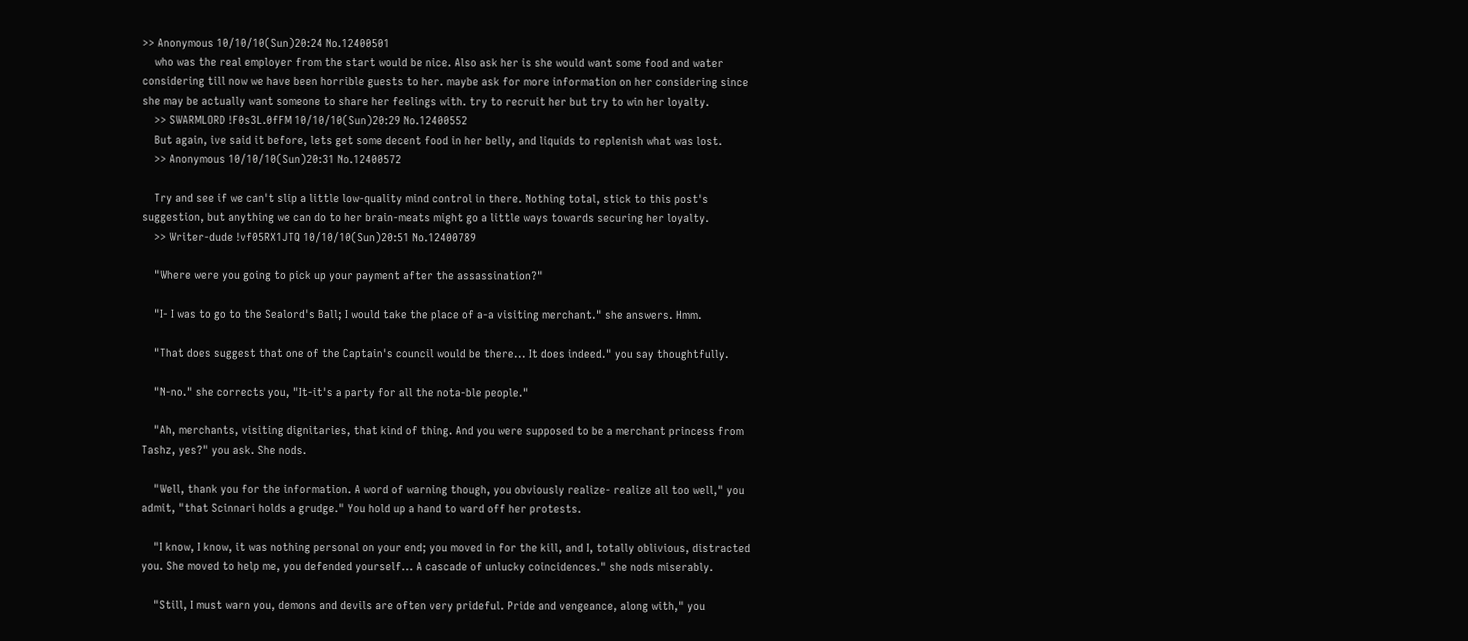>> Anonymous 10/10/10(Sun)20:24 No.12400501
    who was the real employer from the start would be nice. Also ask her is she would want some food and water considering till now we have been horrible guests to her. maybe ask for more information on her considering since she may be actually want someone to share her feelings with. try to recruit her but try to win her loyalty.
    >> SWARMLORD !F0s3L.0fFM 10/10/10(Sun)20:29 No.12400552
    But again, ive said it before, lets get some decent food in her belly, and liquids to replenish what was lost.
    >> Anonymous 10/10/10(Sun)20:31 No.12400572

    Try and see if we can't slip a little low-quality mind control in there. Nothing total, stick to this post's suggestion, but anything we can do to her brain-meats might go a little ways towards securing her loyalty.
    >> Writer-dude !vf05RX1JTQ 10/10/10(Sun)20:51 No.12400789

    "Where were you going to pick up your payment after the assassination?"

    "I- I was to go to the Sealord's Ball; I would take the place of a-a visiting merchant." she answers. Hmm.

    "That does suggest that one of the Captain's council would be there... It does indeed." you say thoughtfully.

    "N-no." she corrects you, "It-it's a party for all the nota-ble people."

    "Ah, merchants, visiting dignitaries, that kind of thing. And you were supposed to be a merchant princess from Tashz, yes?" you ask. She nods.

    "Well, thank you for the information. A word of warning though, you obviously realize- realize all too well," you admit, "that Scinnari holds a grudge." You hold up a hand to ward off her protests.

    "I know, I know, it was nothing personal on your end; you moved in for the kill, and I, totally oblivious, distracted you. She moved to help me, you defended yourself... A cascade of unlucky coincidences." she nods miserably.

    "Still, I must warn you, demons and devils are often very prideful. Pride and vengeance, along with," you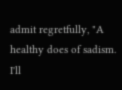admit regretfully, "A healthy does of sadism. I'll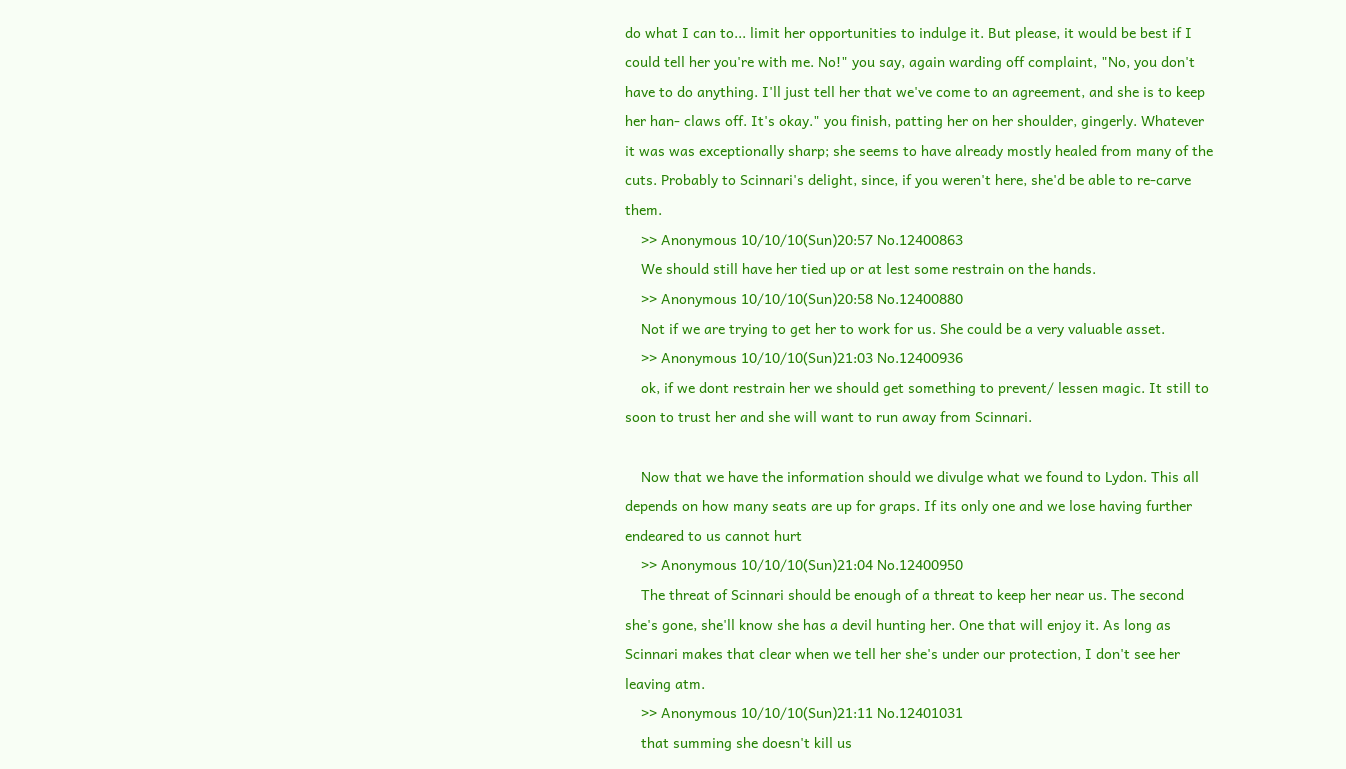do what I can to... limit her opportunities to indulge it. But please, it would be best if I could tell her you're with me. No!" you say, again warding off complaint, "No, you don't have to do anything. I'll just tell her that we've come to an agreement, and she is to keep her han- claws off. It's okay." you finish, patting her on her shoulder, gingerly. Whatever it was was exceptionally sharp; she seems to have already mostly healed from many of the cuts. Probably to Scinnari's delight, since, if you weren't here, she'd be able to re-carve them.
    >> Anonymous 10/10/10(Sun)20:57 No.12400863
    We should still have her tied up or at lest some restrain on the hands.
    >> Anonymous 10/10/10(Sun)20:58 No.12400880
    Not if we are trying to get her to work for us. She could be a very valuable asset.
    >> Anonymous 10/10/10(Sun)21:03 No.12400936
    ok, if we dont restrain her we should get something to prevent/ lessen magic. It still to soon to trust her and she will want to run away from Scinnari.

    Now that we have the information should we divulge what we found to Lydon. This all depends on how many seats are up for graps. If its only one and we lose having further endeared to us cannot hurt
    >> Anonymous 10/10/10(Sun)21:04 No.12400950
    The threat of Scinnari should be enough of a threat to keep her near us. The second she's gone, she'll know she has a devil hunting her. One that will enjoy it. As long as Scinnari makes that clear when we tell her she's under our protection, I don't see her leaving atm.
    >> Anonymous 10/10/10(Sun)21:11 No.12401031
    that summing she doesn't kill us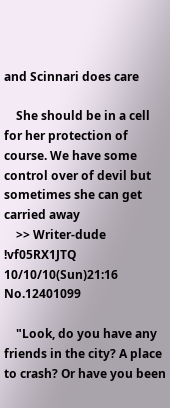and Scinnari does care

    She should be in a cell for her protection of course. We have some control over of devil but sometimes she can get carried away
    >> Writer-dude !vf05RX1JTQ 10/10/10(Sun)21:16 No.12401099

    "Look, do you have any friends in the city? A place to crash? Or have you been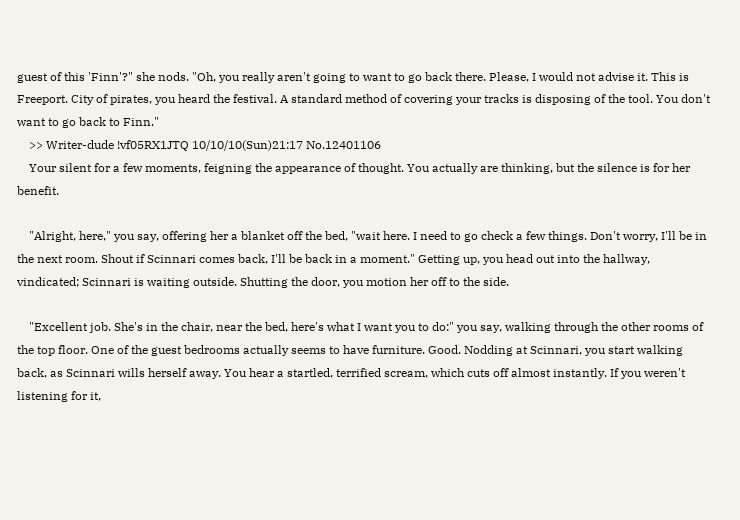guest of this 'Finn'?" she nods. "Oh, you really aren't going to want to go back there. Please, I would not advise it. This is Freeport. City of pirates, you heard the festival. A standard method of covering your tracks is disposing of the tool. You don't want to go back to Finn."
    >> Writer-dude !vf05RX1JTQ 10/10/10(Sun)21:17 No.12401106
    Your silent for a few moments, feigning the appearance of thought. You actually are thinking, but the silence is for her benefit.

    "Alright, here," you say, offering her a blanket off the bed, "wait here. I need to go check a few things. Don't worry, I'll be in the next room. Shout if Scinnari comes back, I'll be back in a moment." Getting up, you head out into the hallway, vindicated; Scinnari is waiting outside. Shutting the door, you motion her off to the side.

    "Excellent job. She's in the chair, near the bed, here's what I want you to do:" you say, walking through the other rooms of the top floor. One of the guest bedrooms actually seems to have furniture. Good. Nodding at Scinnari, you start walking back, as Scinnari wills herself away. You hear a startled, terrified scream, which cuts off almost instantly. If you weren't listening for it,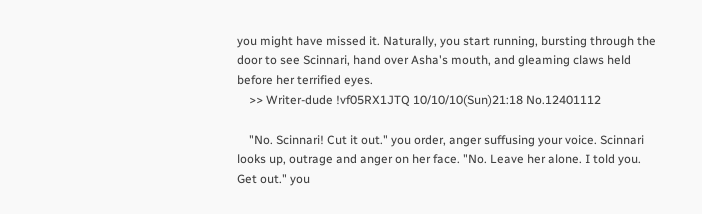you might have missed it. Naturally, you start running, bursting through the door to see Scinnari, hand over Asha's mouth, and gleaming claws held before her terrified eyes.
    >> Writer-dude !vf05RX1JTQ 10/10/10(Sun)21:18 No.12401112

    "No. Scinnari! Cut it out." you order, anger suffusing your voice. Scinnari looks up, outrage and anger on her face. "No. Leave her alone. I told you. Get out." you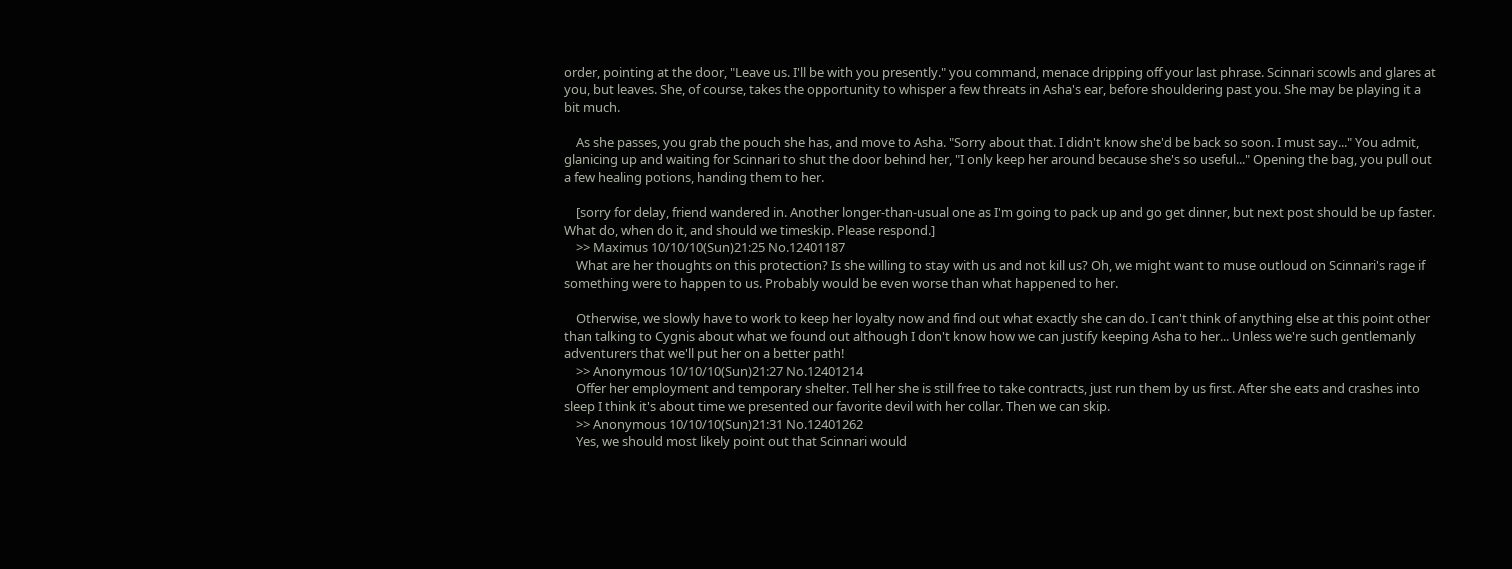order, pointing at the door, "Leave us. I'll be with you presently." you command, menace dripping off your last phrase. Scinnari scowls and glares at you, but leaves. She, of course, takes the opportunity to whisper a few threats in Asha's ear, before shouldering past you. She may be playing it a bit much.

    As she passes, you grab the pouch she has, and move to Asha. "Sorry about that. I didn't know she'd be back so soon. I must say..." You admit, glanicing up and waiting for Scinnari to shut the door behind her, "I only keep her around because she's so useful..." Opening the bag, you pull out a few healing potions, handing them to her.

    [sorry for delay, friend wandered in. Another longer-than-usual one as I'm going to pack up and go get dinner, but next post should be up faster. What do, when do it, and should we timeskip. Please respond.]
    >> Maximus 10/10/10(Sun)21:25 No.12401187
    What are her thoughts on this protection? Is she willing to stay with us and not kill us? Oh, we might want to muse outloud on Scinnari's rage if something were to happen to us. Probably would be even worse than what happened to her.

    Otherwise, we slowly have to work to keep her loyalty now and find out what exactly she can do. I can't think of anything else at this point other than talking to Cygnis about what we found out although I don't know how we can justify keeping Asha to her... Unless we're such gentlemanly adventurers that we'll put her on a better path!
    >> Anonymous 10/10/10(Sun)21:27 No.12401214
    Offer her employment and temporary shelter. Tell her she is still free to take contracts, just run them by us first. After she eats and crashes into sleep I think it's about time we presented our favorite devil with her collar. Then we can skip.
    >> Anonymous 10/10/10(Sun)21:31 No.12401262
    Yes, we should most likely point out that Scinnari would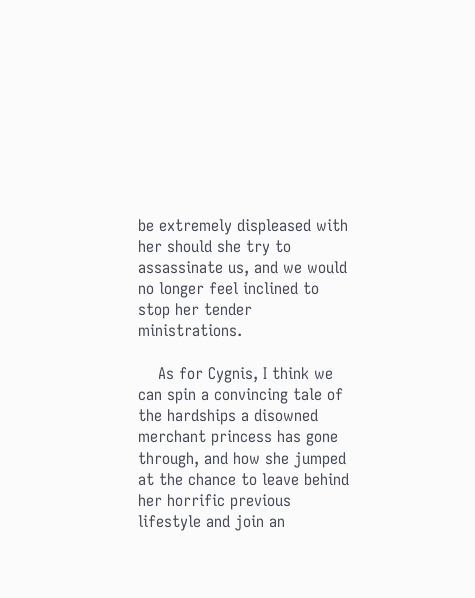be extremely displeased with her should she try to assassinate us, and we would no longer feel inclined to stop her tender ministrations.

    As for Cygnis, I think we can spin a convincing tale of the hardships a disowned merchant princess has gone through, and how she jumped at the chance to leave behind her horrific previous lifestyle and join an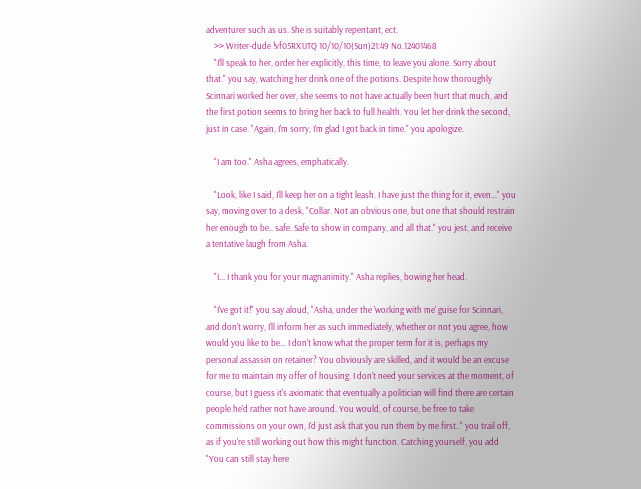adventurer such as us. She is suitably repentant, ect.
    >> Writer-dude !vf05RX1JTQ 10/10/10(Sun)21:49 No.12401468
    "I'll speak to her, order her explicitly, this time, to leave you alone. Sorry about that." you say, watching her drink one of the potions. Despite how thoroughly Scinnari worked her over, she seems to not have actually been hurt that much, and the first potion seems to bring her back to full health. You let her drink the second, just in case. "Again, I'm sorry, I'm glad I got back in time." you apologize.

    "I am too." Asha agrees, emphatically.

    "Look, like I said, I'll keep her on a tight leash. I have just the thing for it, even..." you say, moving over to a desk, "Collar. Not an obvious one, but one that should restrain her enough to be.. safe. Safe to show in company, and all that." you jest, and receive a tentative laugh from Asha.

    "I... I thank you for your magnanimity." Asha replies, bowing her head.

    "I've got it!" you say aloud, "Asha, under the 'working with me' guise for Scinnari, and don't worry, I'll inform her as such immediately, whether or not you agree, how would you like to be... I don't know what the proper term for it is, perhaps my personal assassin on retainer? You obviously are skilled, and it would be an excuse for me to maintain my offer of housing. I don't need your services at the moment, of course, but I guess it's axiomatic that eventually a politician will find there are certain people he'd rather not have around. You would, of course, be free to take commissions on your own, I'd just ask that you run them by me first.." you trail off, as if you're still working out how this might function. Catching yourself, you add "You can still stay here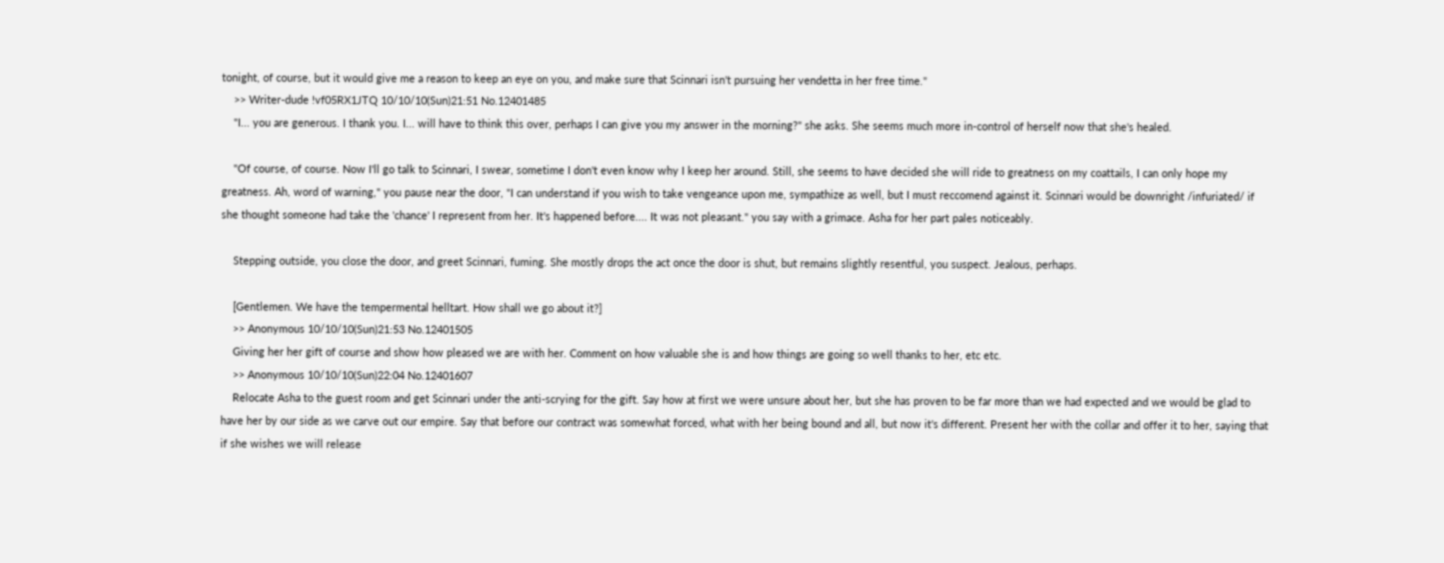tonight, of course, but it would give me a reason to keep an eye on you, and make sure that Scinnari isn't pursuing her vendetta in her free time."
    >> Writer-dude !vf05RX1JTQ 10/10/10(Sun)21:51 No.12401485
    "I... you are generous. I thank you. I... will have to think this over, perhaps I can give you my answer in the morning?" she asks. She seems much more in-control of herself now that she's healed.

    "Of course, of course. Now I'll go talk to Scinnari, I swear, sometime I don't even know why I keep her around. Still, she seems to have decided she will ride to greatness on my coattails, I can only hope my greatness. Ah, word of warning," you pause near the door, "I can understand if you wish to take vengeance upon me, sympathize as well, but I must reccomend against it. Scinnari would be downright /infuriated/ if she thought someone had take the 'chance' I represent from her. It's happened before.... It was not pleasant." you say with a grimace. Asha for her part pales noticeably.

    Stepping outside, you close the door, and greet Scinnari, fuming. She mostly drops the act once the door is shut, but remains slightly resentful, you suspect. Jealous, perhaps.

    [Gentlemen. We have the tempermental helltart. How shall we go about it?]
    >> Anonymous 10/10/10(Sun)21:53 No.12401505
    Giving her her gift of course and show how pleased we are with her. Comment on how valuable she is and how things are going so well thanks to her, etc etc.
    >> Anonymous 10/10/10(Sun)22:04 No.12401607
    Relocate Asha to the guest room and get Scinnari under the anti-scrying for the gift. Say how at first we were unsure about her, but she has proven to be far more than we had expected and we would be glad to have her by our side as we carve out our empire. Say that before our contract was somewhat forced, what with her being bound and all, but now it's different. Present her with the collar and offer it to her, saying that if she wishes we will release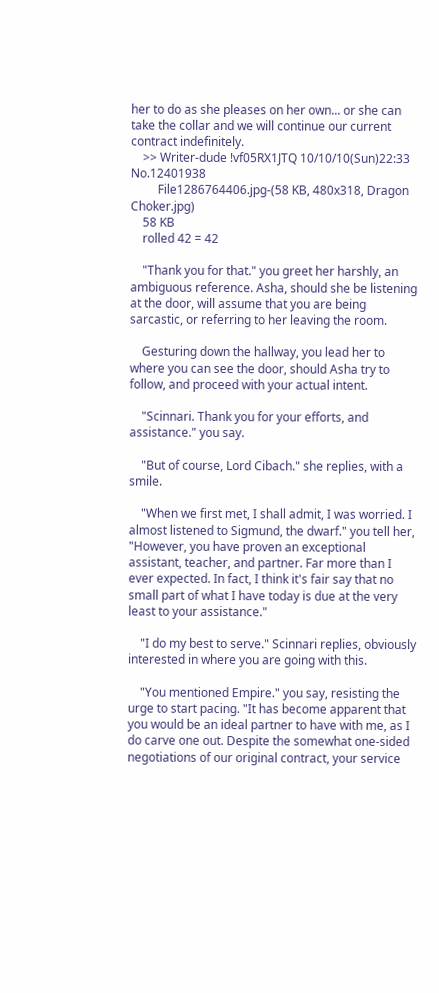her to do as she pleases on her own... or she can take the collar and we will continue our current contract indefinitely.
    >> Writer-dude !vf05RX1JTQ 10/10/10(Sun)22:33 No.12401938
         File1286764406.jpg-(58 KB, 480x318, Dragon Choker.jpg)
    58 KB
    rolled 42 = 42

    "Thank you for that." you greet her harshly, an ambiguous reference. Asha, should she be listening at the door, will assume that you are being sarcastic, or referring to her leaving the room.

    Gesturing down the hallway, you lead her to where you can see the door, should Asha try to follow, and proceed with your actual intent.

    "Scinnari. Thank you for your efforts, and assistance." you say.

    "But of course, Lord Cibach." she replies, with a smile.

    "When we first met, I shall admit, I was worried. I almost listened to Sigmund, the dwarf." you tell her, "However, you have proven an exceptional assistant, teacher, and partner. Far more than I ever expected. In fact, I think it's fair say that no small part of what I have today is due at the very least to your assistance."

    "I do my best to serve." Scinnari replies, obviously interested in where you are going with this.

    "You mentioned Empire." you say, resisting the urge to start pacing. "It has become apparent that you would be an ideal partner to have with me, as I do carve one out. Despite the somewhat one-sided negotiations of our original contract, your service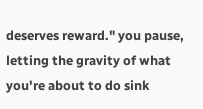deserves reward." you pause, letting the gravity of what you're about to do sink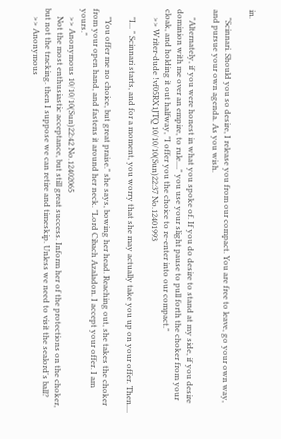in.

    "Scinnari. Should you so desire, I release you from our compact. You are free to leave, go your own way, and pursue your own agenda. As you wish.

    "Alternately, if you were honest in what you spoke of. If you do desire to stand at my side, if you desire dominion with me over an empire, to rule...." you use your slight pause to pull forth the choker from your cloak, and holding it out halfway, "I offer you the choice to re-enter into our compact."
    >> Writer-dude !vf05RX1JTQ 10/10/10(Sun)22:37 No.12401993

    "I... " Scinnari starts, and for a moment, you worry that she may actually take you up on your offer. Then....

    "You offer me no choice, but great praise." she says, bowing her head. Reaching out, she takes the choker from your open hand, and fastens it around her neck. "Lord Cibach Azaladon. I accept your offer. I am yours."
    >> Anonymous 10/10/10(Sun)22:42 No.12402065
    Not the most enthusiastic acceptance, but still great success. Inform her of the protections on the choker, but not the tracking. then I suppose we can retire and timeskip. Unless we need to visit the sealord's ball?
    >> Anonymous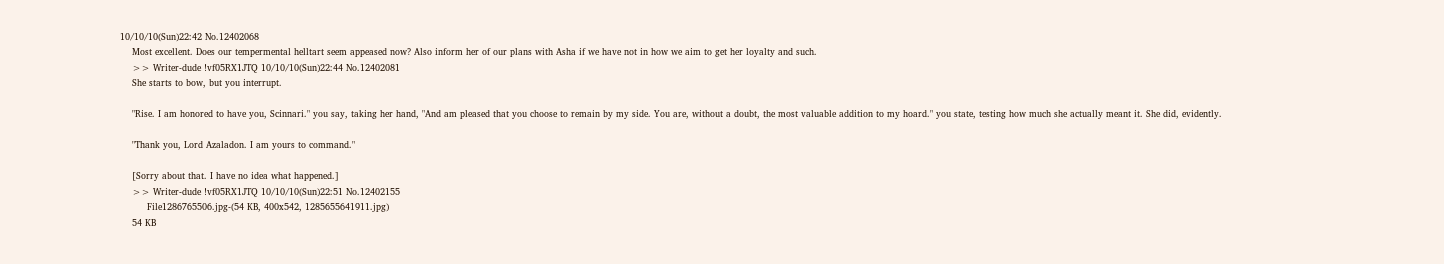10/10/10(Sun)22:42 No.12402068
    Most excellent. Does our tempermental helltart seem appeased now? Also inform her of our plans with Asha if we have not in how we aim to get her loyalty and such.
    >> Writer-dude !vf05RX1JTQ 10/10/10(Sun)22:44 No.12402081
    She starts to bow, but you interrupt.

    "Rise. I am honored to have you, Scinnari." you say, taking her hand, "And am pleased that you choose to remain by my side. You are, without a doubt, the most valuable addition to my hoard." you state, testing how much she actually meant it. She did, evidently.

    "Thank you, Lord Azaladon. I am yours to command."

    [Sorry about that. I have no idea what happened.]
    >> Writer-dude !vf05RX1JTQ 10/10/10(Sun)22:51 No.12402155
         File1286765506.jpg-(54 KB, 400x542, 1285655641911.jpg)
    54 KB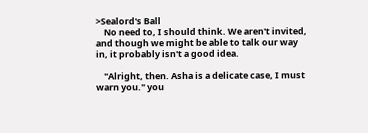>Sealord's Ball
    No need to, I should think. We aren't invited, and though we might be able to talk our way in, it probably isn't a good idea.

    "Alright, then. Asha is a delicate case, I must warn you." you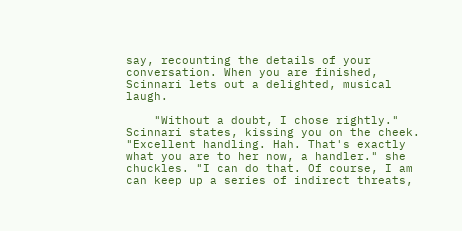say, recounting the details of your conversation. When you are finished, Scinnari lets out a delighted, musical laugh.

    "Without a doubt, I chose rightly." Scinnari states, kissing you on the cheek. "Excellent handling. Hah. That's exactly what you are to her now, a handler." she chuckles. "I can do that. Of course, I am can keep up a series of indirect threats,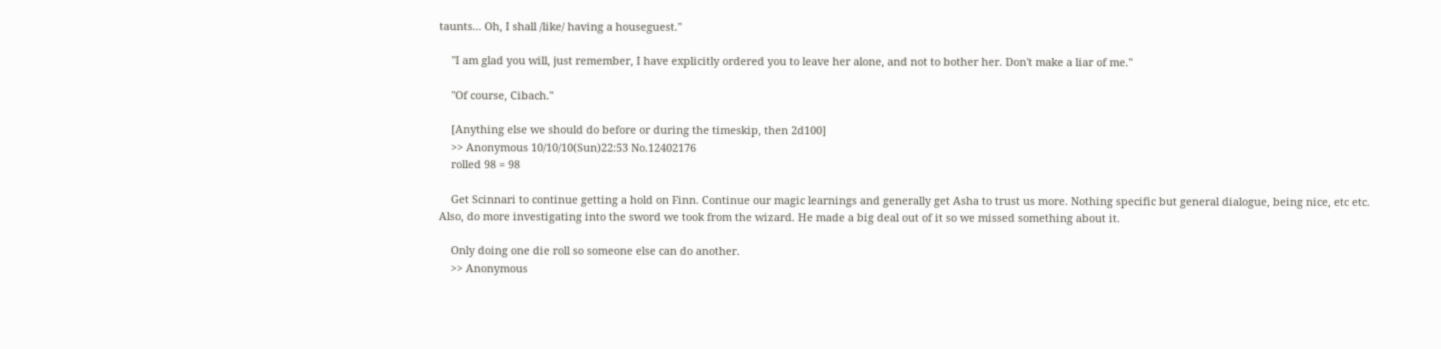taunts... Oh, I shall /like/ having a houseguest."

    "I am glad you will, just remember, I have explicitly ordered you to leave her alone, and not to bother her. Don't make a liar of me."

    "Of course, Cibach."

    [Anything else we should do before or during the timeskip, then 2d100]
    >> Anonymous 10/10/10(Sun)22:53 No.12402176
    rolled 98 = 98

    Get Scinnari to continue getting a hold on Finn. Continue our magic learnings and generally get Asha to trust us more. Nothing specific but general dialogue, being nice, etc etc. Also, do more investigating into the sword we took from the wizard. He made a big deal out of it so we missed something about it.

    Only doing one die roll so someone else can do another.
    >> Anonymous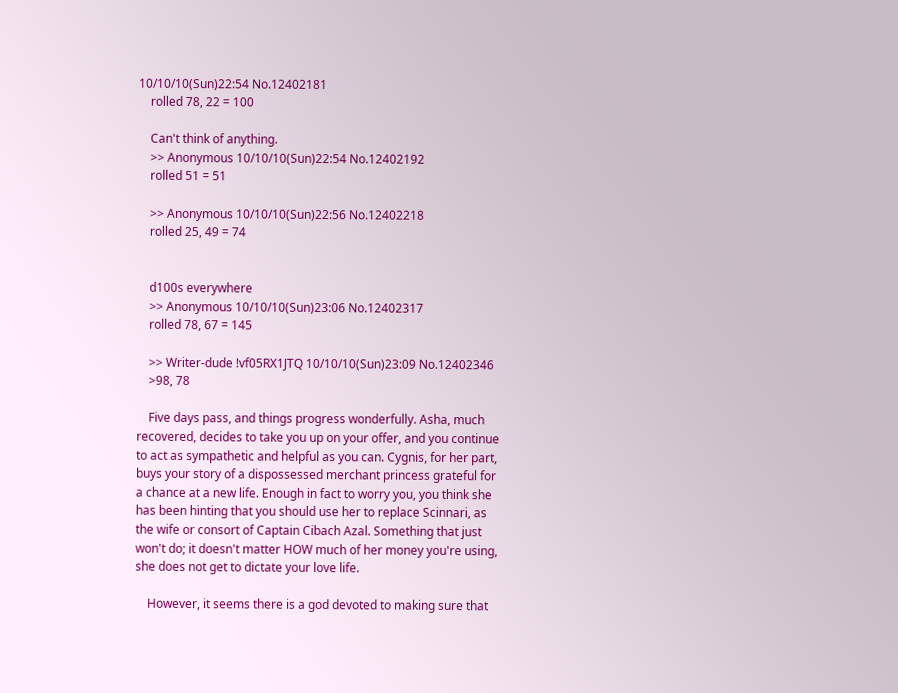10/10/10(Sun)22:54 No.12402181
    rolled 78, 22 = 100

    Can't think of anything.
    >> Anonymous 10/10/10(Sun)22:54 No.12402192
    rolled 51 = 51

    >> Anonymous 10/10/10(Sun)22:56 No.12402218
    rolled 25, 49 = 74


    d100s everywhere
    >> Anonymous 10/10/10(Sun)23:06 No.12402317
    rolled 78, 67 = 145

    >> Writer-dude !vf05RX1JTQ 10/10/10(Sun)23:09 No.12402346
    >98, 78

    Five days pass, and things progress wonderfully. Asha, much recovered, decides to take you up on your offer, and you continue to act as sympathetic and helpful as you can. Cygnis, for her part, buys your story of a dispossessed merchant princess grateful for a chance at a new life. Enough in fact to worry you, you think she has been hinting that you should use her to replace Scinnari, as the wife or consort of Captain Cibach Azal. Something that just won't do; it doesn't matter HOW much of her money you're using, she does not get to dictate your love life.

    However, it seems there is a god devoted to making sure that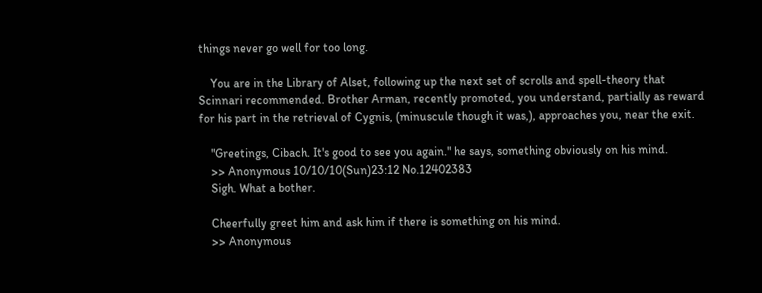things never go well for too long.

    You are in the Library of Alset, following up the next set of scrolls and spell-theory that Scinnari recommended. Brother Arman, recently promoted, you understand, partially as reward for his part in the retrieval of Cygnis, (minuscule though it was,), approaches you, near the exit.

    "Greetings, Cibach. It's good to see you again." he says, something obviously on his mind.
    >> Anonymous 10/10/10(Sun)23:12 No.12402383
    Sigh. What a bother.

    Cheerfully greet him and ask him if there is something on his mind.
    >> Anonymous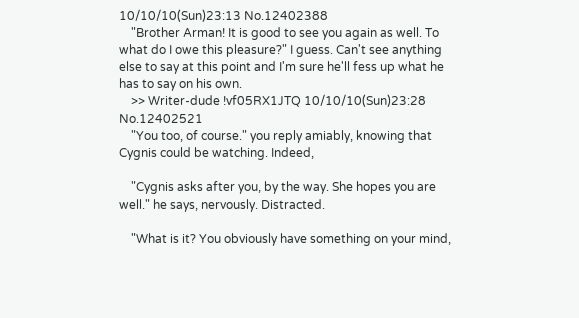10/10/10(Sun)23:13 No.12402388
    "Brother Arman! It is good to see you again as well. To what do I owe this pleasure?" I guess. Can't see anything else to say at this point and I'm sure he'll fess up what he has to say on his own.
    >> Writer-dude !vf05RX1JTQ 10/10/10(Sun)23:28 No.12402521
    "You too, of course." you reply amiably, knowing that Cygnis could be watching. Indeed,

    "Cygnis asks after you, by the way. She hopes you are well." he says, nervously. Distracted.

    "What is it? You obviously have something on your mind,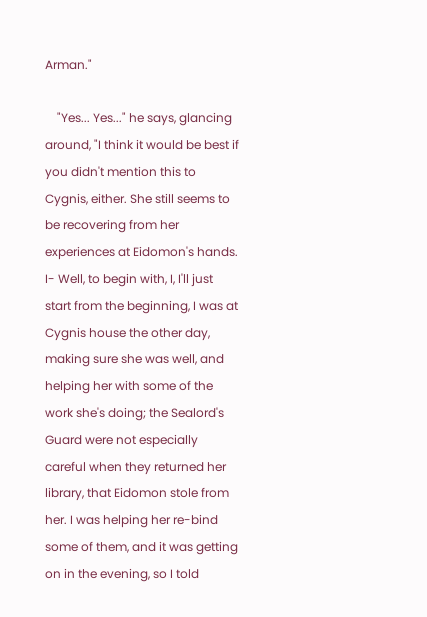Arman."

    "Yes... Yes..." he says, glancing around, "I think it would be best if you didn't mention this to Cygnis, either. She still seems to be recovering from her experiences at Eidomon's hands. I- Well, to begin with, I, I'll just start from the beginning, I was at Cygnis house the other day, making sure she was well, and helping her with some of the work she's doing; the Sealord's Guard were not especially careful when they returned her library, that Eidomon stole from her. I was helping her re-bind some of them, and it was getting on in the evening, so I told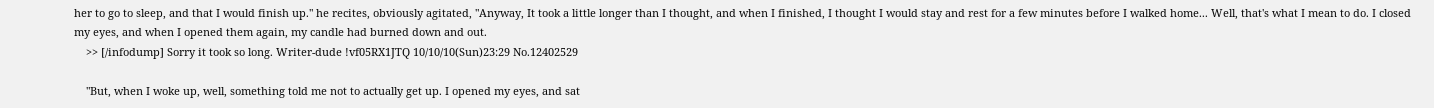her to go to sleep, and that I would finish up." he recites, obviously agitated, "Anyway, It took a little longer than I thought, and when I finished, I thought I would stay and rest for a few minutes before I walked home... Well, that's what I mean to do. I closed my eyes, and when I opened them again, my candle had burned down and out.
    >> [/infodump] Sorry it took so long. Writer-dude !vf05RX1JTQ 10/10/10(Sun)23:29 No.12402529

    "But, when I woke up, well, something told me not to actually get up. I opened my eyes, and sat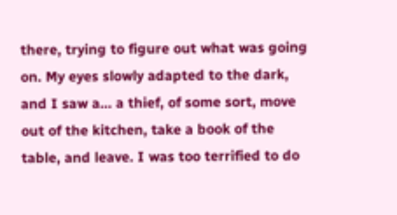there, trying to figure out what was going on. My eyes slowly adapted to the dark, and I saw a... a thief, of some sort, move out of the kitchen, take a book of the table, and leave. I was too terrified to do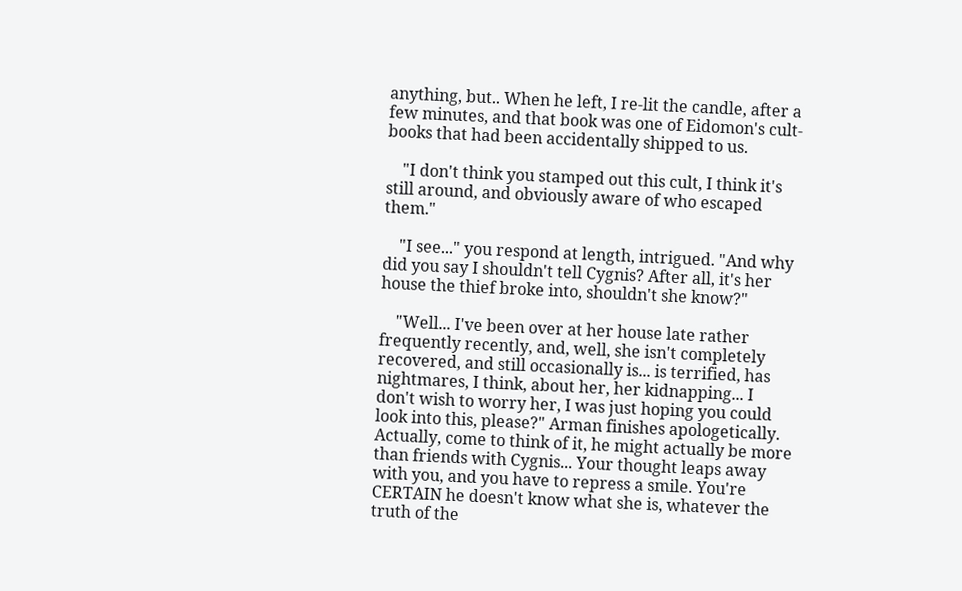anything, but.. When he left, I re-lit the candle, after a few minutes, and that book was one of Eidomon's cult-books that had been accidentally shipped to us.

    "I don't think you stamped out this cult, I think it's still around, and obviously aware of who escaped them."

    "I see..." you respond at length, intrigued. "And why did you say I shouldn't tell Cygnis? After all, it's her house the thief broke into, shouldn't she know?"

    "Well... I've been over at her house late rather frequently recently, and, well, she isn't completely recovered, and still occasionally is... is terrified, has nightmares, I think, about her, her kidnapping... I don't wish to worry her, I was just hoping you could look into this, please?" Arman finishes apologetically. Actually, come to think of it, he might actually be more than friends with Cygnis... Your thought leaps away with you, and you have to repress a smile. You're CERTAIN he doesn't know what she is, whatever the truth of the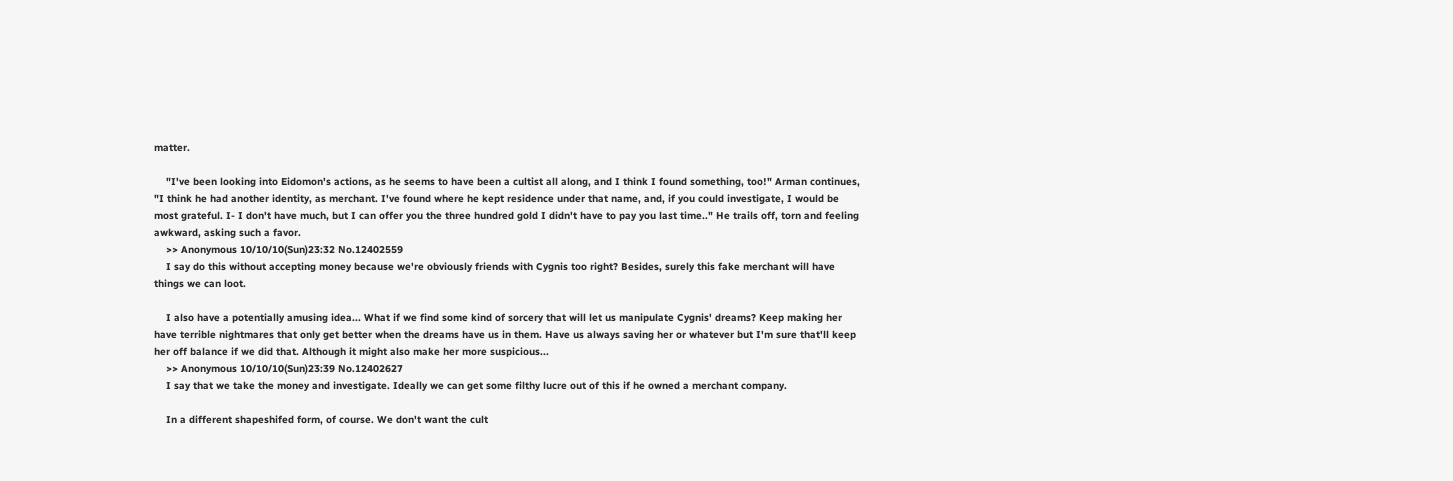matter.

    "I've been looking into Eidomon's actions, as he seems to have been a cultist all along, and I think I found something, too!" Arman continues, "I think he had another identity, as merchant. I've found where he kept residence under that name, and, if you could investigate, I would be most grateful. I- I don't have much, but I can offer you the three hundred gold I didn't have to pay you last time.." He trails off, torn and feeling awkward, asking such a favor.
    >> Anonymous 10/10/10(Sun)23:32 No.12402559
    I say do this without accepting money because we're obviously friends with Cygnis too right? Besides, surely this fake merchant will have things we can loot.

    I also have a potentially amusing idea... What if we find some kind of sorcery that will let us manipulate Cygnis' dreams? Keep making her have terrible nightmares that only get better when the dreams have us in them. Have us always saving her or whatever but I'm sure that'll keep her off balance if we did that. Although it might also make her more suspicious...
    >> Anonymous 10/10/10(Sun)23:39 No.12402627
    I say that we take the money and investigate. Ideally we can get some filthy lucre out of this if he owned a merchant company.

    In a different shapeshifed form, of course. We don't want the cult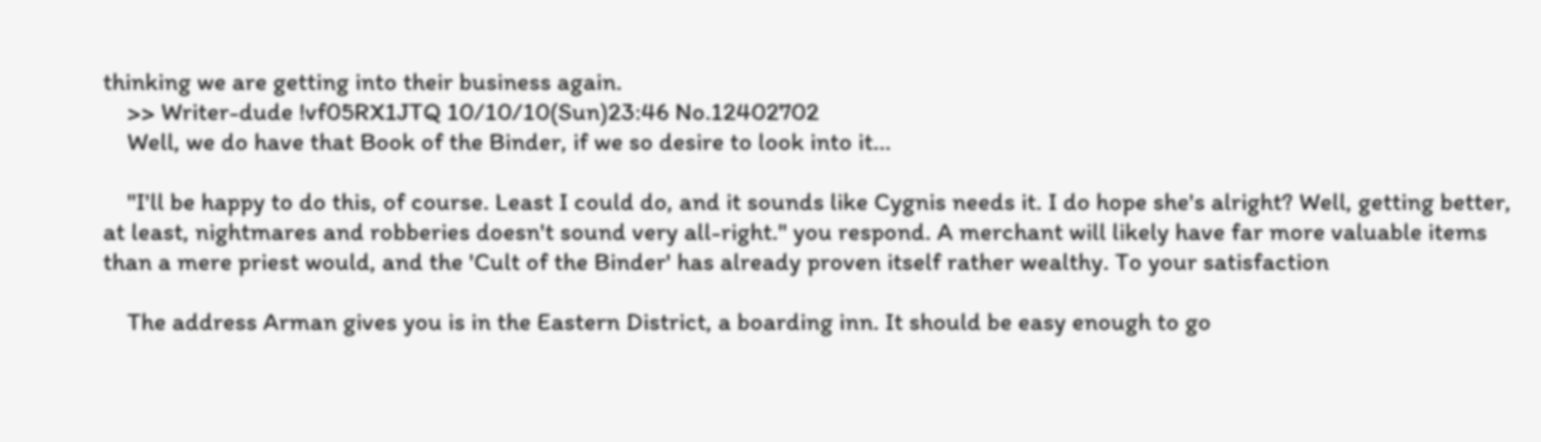thinking we are getting into their business again.
    >> Writer-dude !vf05RX1JTQ 10/10/10(Sun)23:46 No.12402702
    Well, we do have that Book of the Binder, if we so desire to look into it...

    "I'll be happy to do this, of course. Least I could do, and it sounds like Cygnis needs it. I do hope she's alright? Well, getting better, at least, nightmares and robberies doesn't sound very all-right." you respond. A merchant will likely have far more valuable items than a mere priest would, and the 'Cult of the Binder' has already proven itself rather wealthy. To your satisfaction

    The address Arman gives you is in the Eastern District, a boarding inn. It should be easy enough to go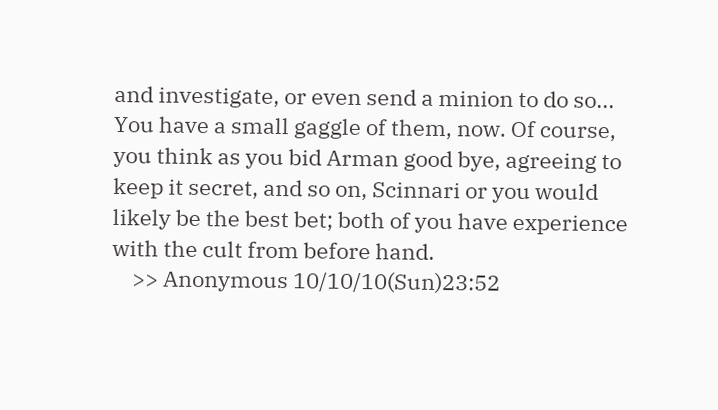and investigate, or even send a minion to do so... You have a small gaggle of them, now. Of course, you think as you bid Arman good bye, agreeing to keep it secret, and so on, Scinnari or you would likely be the best bet; both of you have experience with the cult from before hand.
    >> Anonymous 10/10/10(Sun)23:52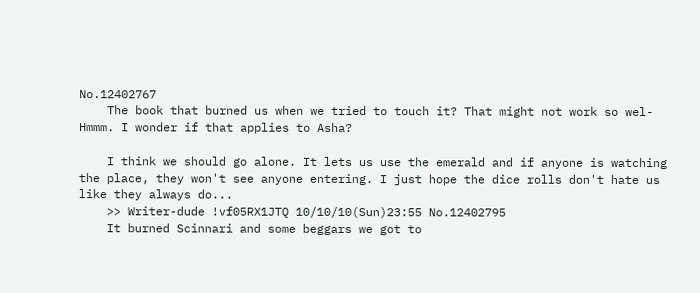No.12402767
    The book that burned us when we tried to touch it? That might not work so wel- Hmmm. I wonder if that applies to Asha?

    I think we should go alone. It lets us use the emerald and if anyone is watching the place, they won't see anyone entering. I just hope the dice rolls don't hate us like they always do...
    >> Writer-dude !vf05RX1JTQ 10/10/10(Sun)23:55 No.12402795
    It burned Scinnari and some beggars we got to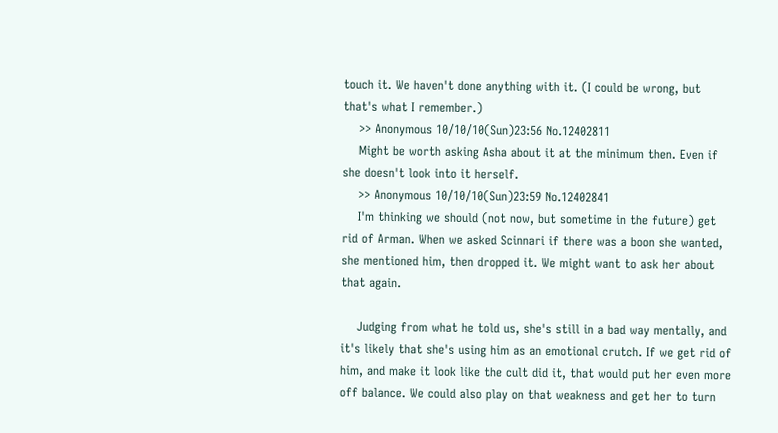touch it. We haven't done anything with it. (I could be wrong, but that's what I remember.)
    >> Anonymous 10/10/10(Sun)23:56 No.12402811
    Might be worth asking Asha about it at the minimum then. Even if she doesn't look into it herself.
    >> Anonymous 10/10/10(Sun)23:59 No.12402841
    I'm thinking we should (not now, but sometime in the future) get rid of Arman. When we asked Scinnari if there was a boon she wanted, she mentioned him, then dropped it. We might want to ask her about that again.

    Judging from what he told us, she's still in a bad way mentally, and it's likely that she's using him as an emotional crutch. If we get rid of him, and make it look like the cult did it, that would put her even more off balance. We could also play on that weakness and get her to turn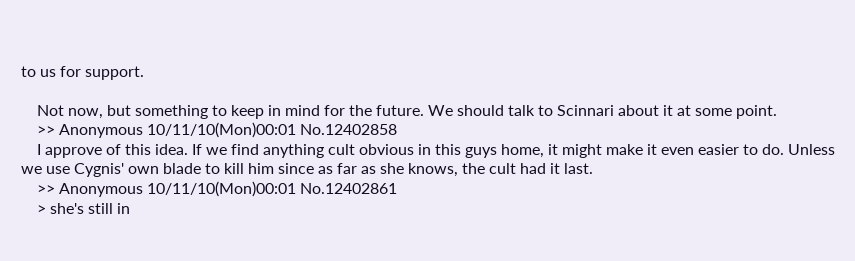to us for support.

    Not now, but something to keep in mind for the future. We should talk to Scinnari about it at some point.
    >> Anonymous 10/11/10(Mon)00:01 No.12402858
    I approve of this idea. If we find anything cult obvious in this guys home, it might make it even easier to do. Unless we use Cygnis' own blade to kill him since as far as she knows, the cult had it last.
    >> Anonymous 10/11/10(Mon)00:01 No.12402861
    > she's still in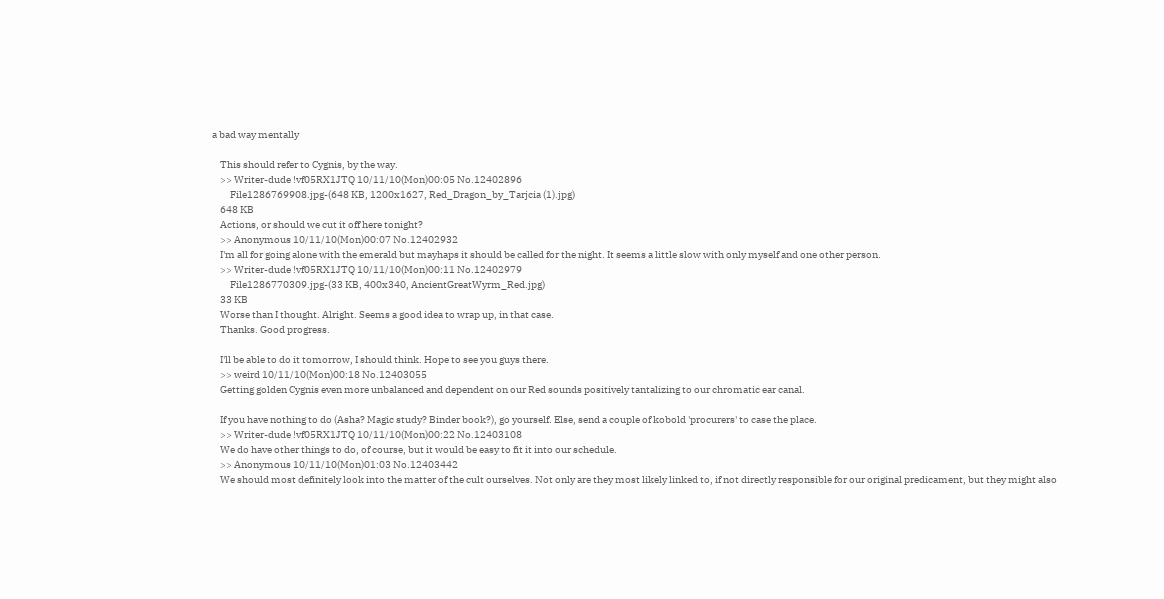a bad way mentally

    This should refer to Cygnis, by the way.
    >> Writer-dude !vf05RX1JTQ 10/11/10(Mon)00:05 No.12402896
         File1286769908.jpg-(648 KB, 1200x1627, Red_Dragon_by_Tarjcia (1).jpg)
    648 KB
    Actions, or should we cut it off here tonight?
    >> Anonymous 10/11/10(Mon)00:07 No.12402932
    I'm all for going alone with the emerald but mayhaps it should be called for the night. It seems a little slow with only myself and one other person.
    >> Writer-dude !vf05RX1JTQ 10/11/10(Mon)00:11 No.12402979
         File1286770309.jpg-(33 KB, 400x340, AncientGreatWyrm_Red.jpg)
    33 KB
    Worse than I thought. Alright. Seems a good idea to wrap up, in that case.
    Thanks. Good progress.

    I'll be able to do it tomorrow, I should think. Hope to see you guys there.
    >> weird 10/11/10(Mon)00:18 No.12403055
    Getting golden Cygnis even more unbalanced and dependent on our Red sounds positively tantalizing to our chromatic ear canal.

    If you have nothing to do (Asha? Magic study? Binder book?), go yourself. Else, send a couple of kobold 'procurers' to case the place.
    >> Writer-dude !vf05RX1JTQ 10/11/10(Mon)00:22 No.12403108
    We do have other things to do, of course, but it would be easy to fit it into our schedule.
    >> Anonymous 10/11/10(Mon)01:03 No.12403442
    We should most definitely look into the matter of the cult ourselves. Not only are they most likely linked to, if not directly responsible for our original predicament, but they might also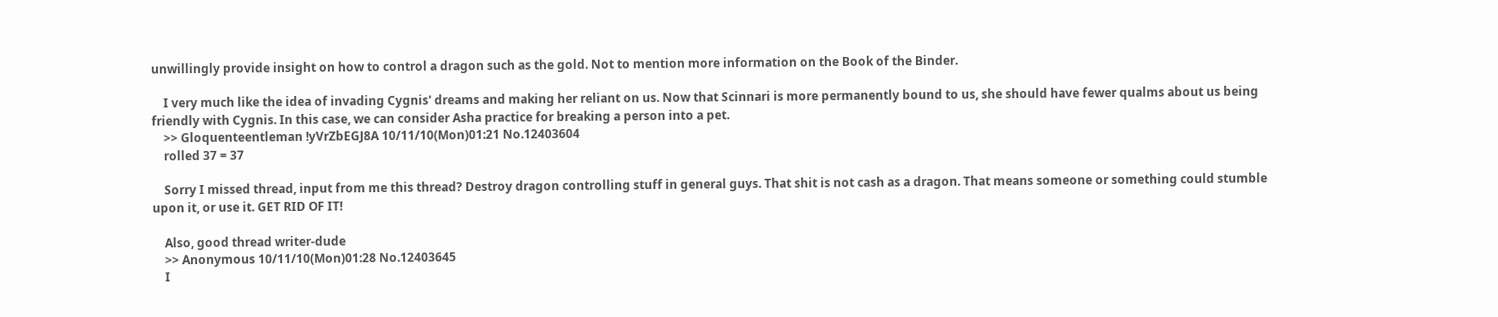unwillingly provide insight on how to control a dragon such as the gold. Not to mention more information on the Book of the Binder.

    I very much like the idea of invading Cygnis' dreams and making her reliant on us. Now that Scinnari is more permanently bound to us, she should have fewer qualms about us being friendly with Cygnis. In this case, we can consider Asha practice for breaking a person into a pet.
    >> Gloquenteentleman !yVrZbEGJ8A 10/11/10(Mon)01:21 No.12403604
    rolled 37 = 37

    Sorry I missed thread, input from me this thread? Destroy dragon controlling stuff in general guys. That shit is not cash as a dragon. That means someone or something could stumble upon it, or use it. GET RID OF IT!

    Also, good thread writer-dude
    >> Anonymous 10/11/10(Mon)01:28 No.12403645
    I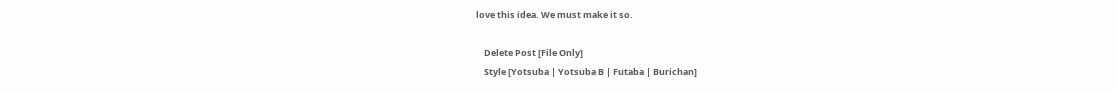love this idea. We must make it so.

    Delete Post [File Only]
    Style [Yotsuba | Yotsuba B | Futaba | Burichan]